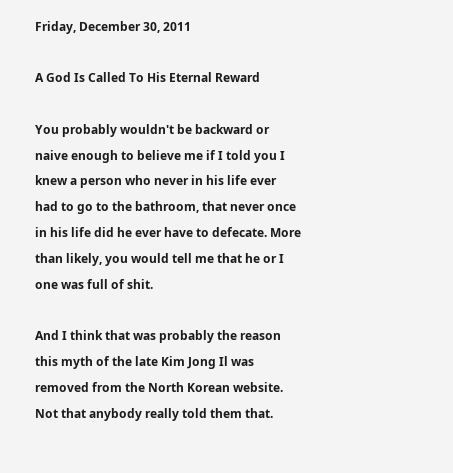Friday, December 30, 2011

A God Is Called To His Eternal Reward

You probably wouldn't be backward or naive enough to believe me if I told you I knew a person who never in his life ever had to go to the bathroom, that never once in his life did he ever have to defecate. More than likely, you would tell me that he or I one was full of shit.

And I think that was probably the reason this myth of the late Kim Jong Il was removed from the North Korean website. Not that anybody really told them that.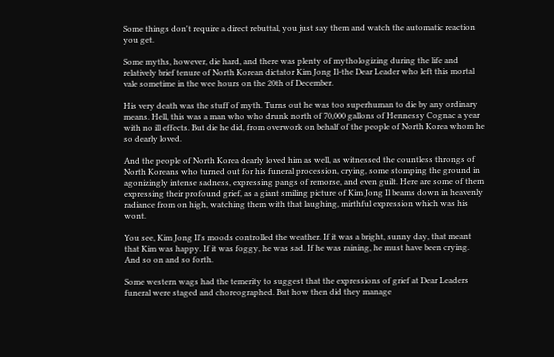Some things don't require a direct rebuttal, you just say them and watch the automatic reaction you get.

Some myths, however, die hard, and there was plenty of mythologizing during the life and relatively brief tenure of North Korean dictator Kim Jong Il-the Dear Leader who left this mortal vale sometime in the wee hours on the 20th of December.

His very death was the stuff of myth. Turns out he was too superhuman to die by any ordinary means. Hell, this was a man who who drunk north of 70,000 gallons of Hennessy Cognac a year with no ill effects. But die he did, from overwork on behalf of the people of North Korea whom he so dearly loved.

And the people of North Korea dearly loved him as well, as witnessed the countless throngs of North Koreans who turned out for his funeral procession, crying, some stomping the ground in agonizingly intense sadness, expressing pangs of remorse, and even guilt. Here are some of them expressing their profound grief, as a giant smiling picture of Kim Jong Il beams down in heavenly radiance from on high, watching them with that laughing, mirthful expression which was his wont.

You see, Kim Jong Il's moods controlled the weather. If it was a bright, sunny day, that meant that Kim was happy. If it was foggy, he was sad. If he was raining, he must have been crying. And so on and so forth.

Some western wags had the temerity to suggest that the expressions of grief at Dear Leaders funeral were staged and choreographed. But how then did they manage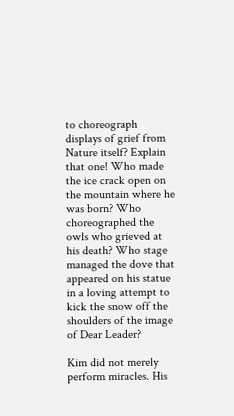to choreograph displays of grief from Nature itself? Explain that one! Who made the ice crack open on the mountain where he was born? Who choreographed the owls who grieved at his death? Who stage managed the dove that appeared on his statue in a loving attempt to kick the snow off the shoulders of the image of Dear Leader?

Kim did not merely perform miracles. His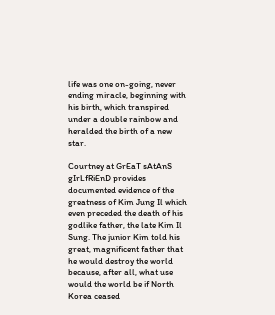life was one on-going, never ending miracle, beginning with his birth, which transpired under a double rainbow and heralded the birth of a new star.

Courtney at GrEaT sAtAnS gIrLfRiEnD provides documented evidence of the greatness of Kim Jung Il which even preceded the death of his godlike father, the late Kim Il Sung. The junior Kim told his great, magnificent father that he would destroy the world because, after all, what use would the world be if North Korea ceased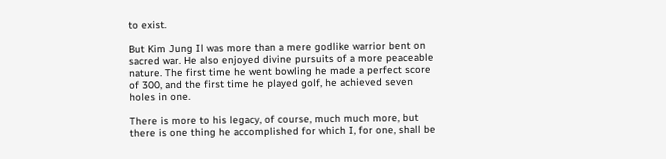to exist.

But Kim Jung Il was more than a mere godlike warrior bent on sacred war. He also enjoyed divine pursuits of a more peaceable nature. The first time he went bowling he made a perfect score of 300, and the first time he played golf, he achieved seven holes in one.

There is more to his legacy, of course, much much more, but there is one thing he accomplished for which I, for one, shall be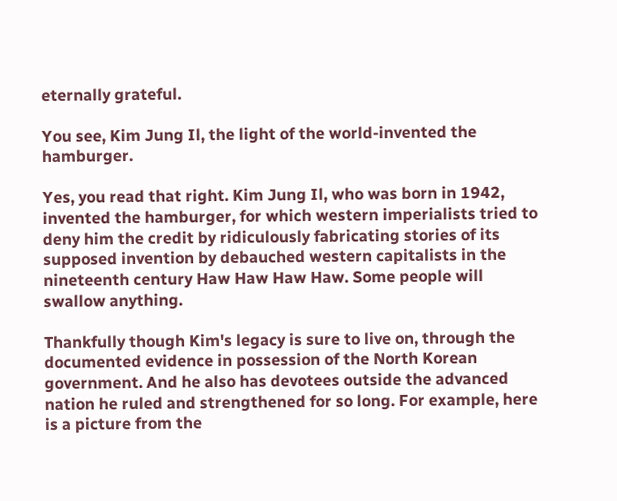eternally grateful.

You see, Kim Jung Il, the light of the world-invented the hamburger.

Yes, you read that right. Kim Jung Il, who was born in 1942, invented the hamburger, for which western imperialists tried to deny him the credit by ridiculously fabricating stories of its supposed invention by debauched western capitalists in the nineteenth century Haw Haw Haw Haw. Some people will swallow anything.

Thankfully though Kim's legacy is sure to live on, through the documented evidence in possession of the North Korean government. And he also has devotees outside the advanced nation he ruled and strengthened for so long. For example, here is a picture from the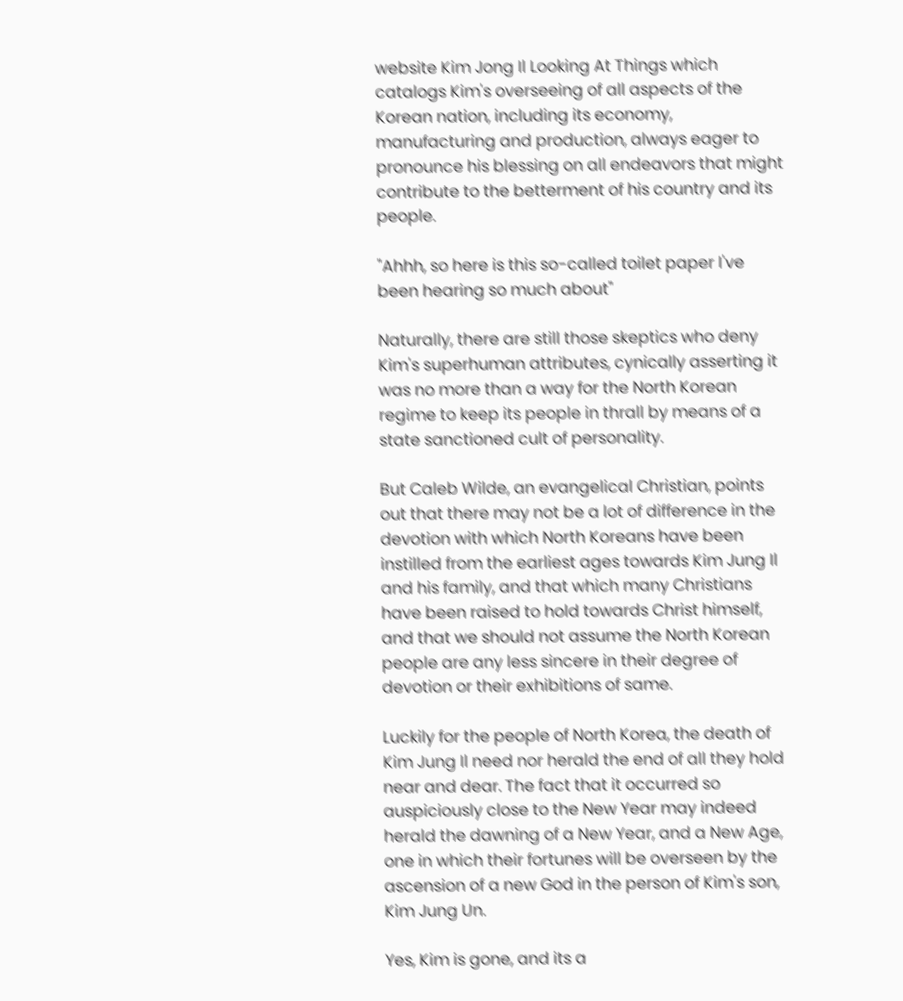website Kim Jong Il Looking At Things which catalogs Kim's overseeing of all aspects of the Korean nation, including its economy, manufacturing and production, always eager to pronounce his blessing on all endeavors that might contribute to the betterment of his country and its people.

"Ahhh, so here is this so-called toilet paper I've been hearing so much about"

Naturally, there are still those skeptics who deny Kim's superhuman attributes, cynically asserting it was no more than a way for the North Korean regime to keep its people in thrall by means of a state sanctioned cult of personality.

But Caleb Wilde, an evangelical Christian, points out that there may not be a lot of difference in the devotion with which North Koreans have been instilled from the earliest ages towards Kim Jung Il and his family, and that which many Christians have been raised to hold towards Christ himself, and that we should not assume the North Korean people are any less sincere in their degree of devotion or their exhibitions of same.

Luckily for the people of North Korea, the death of Kim Jung Il need nor herald the end of all they hold near and dear. The fact that it occurred so auspiciously close to the New Year may indeed herald the dawning of a New Year, and a New Age, one in which their fortunes will be overseen by the ascension of a new God in the person of Kim's son, Kim Jung Un.

Yes, Kim is gone, and its a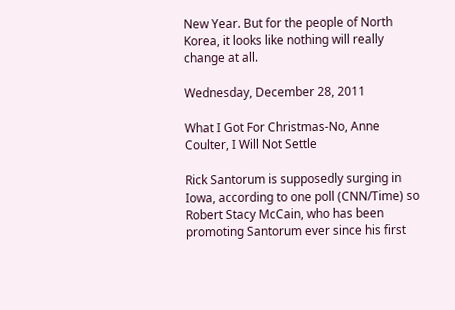New Year. But for the people of North Korea, it looks like nothing will really change at all.

Wednesday, December 28, 2011

What I Got For Christmas-No, Anne Coulter, I Will Not Settle

Rick Santorum is supposedly surging in Iowa, according to one poll (CNN/Time) so Robert Stacy McCain, who has been promoting Santorum ever since his first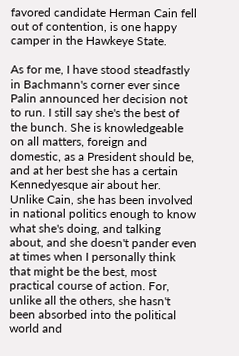favored candidate Herman Cain fell out of contention, is one happy camper in the Hawkeye State.

As for me, I have stood steadfastly in Bachmann's corner ever since Palin announced her decision not to run. I still say she's the best of the bunch. She is knowledgeable on all matters, foreign and domestic, as a President should be, and at her best she has a certain Kennedyesque air about her. Unlike Cain, she has been involved in national politics enough to know what she's doing, and talking about, and she doesn't pander even at times when I personally think that might be the best, most practical course of action. For, unlike all the others, she hasn't been absorbed into the political world and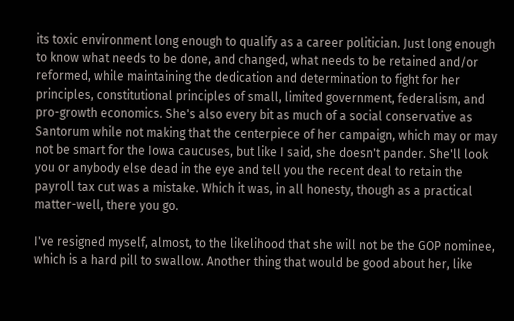its toxic environment long enough to qualify as a career politician. Just long enough to know what needs to be done, and changed, what needs to be retained and/or reformed, while maintaining the dedication and determination to fight for her principles, constitutional principles of small, limited government, federalism, and pro-growth economics. She's also every bit as much of a social conservative as Santorum while not making that the centerpiece of her campaign, which may or may not be smart for the Iowa caucuses, but like I said, she doesn't pander. She'll look you or anybody else dead in the eye and tell you the recent deal to retain the payroll tax cut was a mistake. Which it was, in all honesty, though as a practical matter-well, there you go.

I've resigned myself, almost, to the likelihood that she will not be the GOP nominee, which is a hard pill to swallow. Another thing that would be good about her, like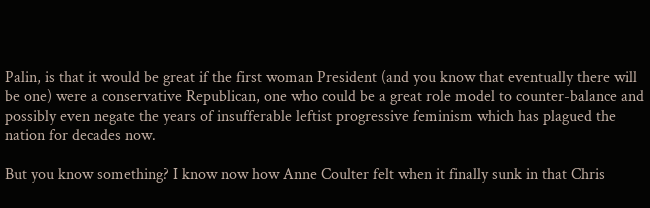Palin, is that it would be great if the first woman President (and you know that eventually there will be one) were a conservative Republican, one who could be a great role model to counter-balance and possibly even negate the years of insufferable leftist progressive feminism which has plagued the nation for decades now.

But you know something? I know now how Anne Coulter felt when it finally sunk in that Chris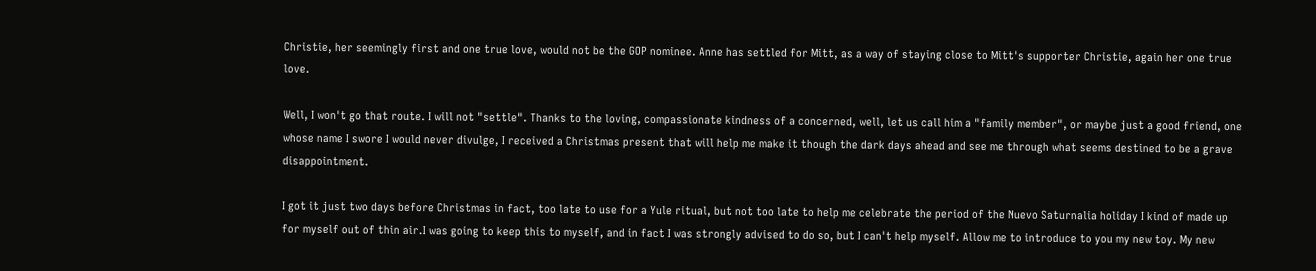Christie, her seemingly first and one true love, would not be the GOP nominee. Anne has settled for Mitt, as a way of staying close to Mitt's supporter Christie, again her one true love.

Well, I won't go that route. I will not "settle". Thanks to the loving, compassionate kindness of a concerned, well, let us call him a "family member", or maybe just a good friend, one whose name I swore I would never divulge, I received a Christmas present that will help me make it though the dark days ahead and see me through what seems destined to be a grave disappointment.

I got it just two days before Christmas in fact, too late to use for a Yule ritual, but not too late to help me celebrate the period of the Nuevo Saturnalia holiday I kind of made up for myself out of thin air.I was going to keep this to myself, and in fact I was strongly advised to do so, but I can't help myself. Allow me to introduce to you my new toy. My new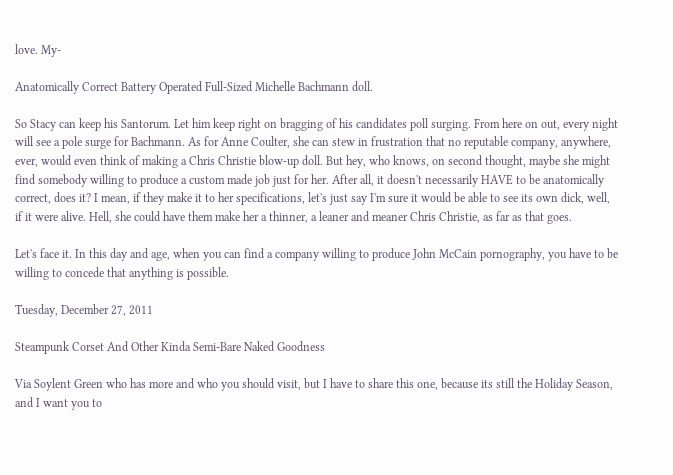love. My-

Anatomically Correct Battery Operated Full-Sized Michelle Bachmann doll.

So Stacy can keep his Santorum. Let him keep right on bragging of his candidates poll surging. From here on out, every night will see a pole surge for Bachmann. As for Anne Coulter, she can stew in frustration that no reputable company, anywhere, ever, would even think of making a Chris Christie blow-up doll. But hey, who knows, on second thought, maybe she might find somebody willing to produce a custom made job just for her. After all, it doesn't necessarily HAVE to be anatomically correct, does it? I mean, if they make it to her specifications, let's just say I'm sure it would be able to see its own dick, well, if it were alive. Hell, she could have them make her a thinner, a leaner and meaner Chris Christie, as far as that goes.

Let's face it. In this day and age, when you can find a company willing to produce John McCain pornography, you have to be willing to concede that anything is possible.

Tuesday, December 27, 2011

Steampunk Corset And Other Kinda Semi-Bare Naked Goodness

Via Soylent Green who has more and who you should visit, but I have to share this one, because its still the Holiday Season, and I want you to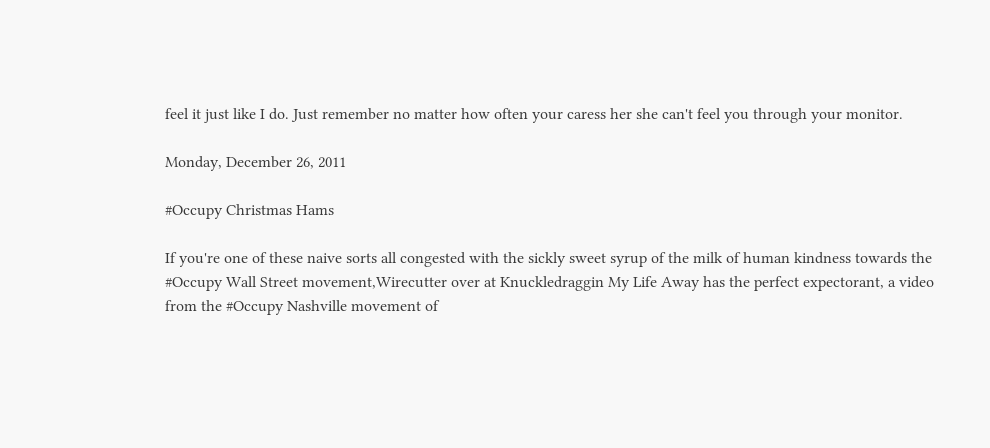feel it just like I do. Just remember no matter how often your caress her she can't feel you through your monitor.

Monday, December 26, 2011

#Occupy Christmas Hams

If you're one of these naive sorts all congested with the sickly sweet syrup of the milk of human kindness towards the #Occupy Wall Street movement,Wirecutter over at Knuckledraggin My Life Away has the perfect expectorant, a video from the #Occupy Nashville movement of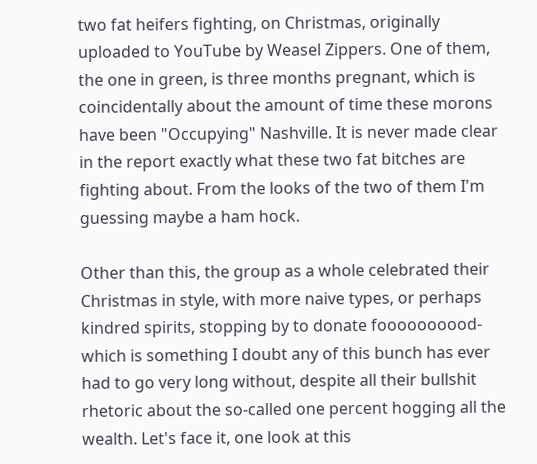two fat heifers fighting, on Christmas, originally uploaded to YouTube by Weasel Zippers. One of them, the one in green, is three months pregnant, which is coincidentally about the amount of time these morons have been "Occupying" Nashville. It is never made clear in the report exactly what these two fat bitches are fighting about. From the looks of the two of them I'm guessing maybe a ham hock.

Other than this, the group as a whole celebrated their Christmas in style, with more naive types, or perhaps kindred spirits, stopping by to donate foooooooood-which is something I doubt any of this bunch has ever had to go very long without, despite all their bullshit rhetoric about the so-called one percent hogging all the wealth. Let's face it, one look at this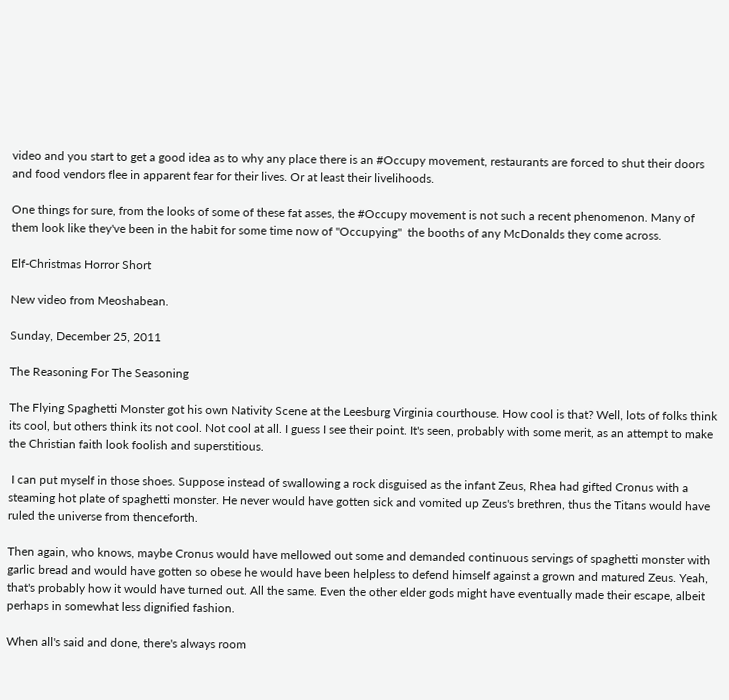video and you start to get a good idea as to why any place there is an #Occupy movement, restaurants are forced to shut their doors and food vendors flee in apparent fear for their lives. Or at least their livelihoods.

One things for sure, from the looks of some of these fat asses, the #Occupy movement is not such a recent phenomenon. Many of them look like they've been in the habit for some time now of "Occupying"  the booths of any McDonalds they come across.

Elf-Christmas Horror Short

New video from Meoshabean.

Sunday, December 25, 2011

The Reasoning For The Seasoning

The Flying Spaghetti Monster got his own Nativity Scene at the Leesburg Virginia courthouse. How cool is that? Well, lots of folks think its cool, but others think its not cool. Not cool at all. I guess I see their point. It's seen, probably with some merit, as an attempt to make the Christian faith look foolish and superstitious.

 I can put myself in those shoes. Suppose instead of swallowing a rock disguised as the infant Zeus, Rhea had gifted Cronus with a steaming hot plate of spaghetti monster. He never would have gotten sick and vomited up Zeus's brethren, thus the Titans would have ruled the universe from thenceforth.

Then again, who knows, maybe Cronus would have mellowed out some and demanded continuous servings of spaghetti monster with garlic bread and would have gotten so obese he would have been helpless to defend himself against a grown and matured Zeus. Yeah, that's probably how it would have turned out. All the same. Even the other elder gods might have eventually made their escape, albeit perhaps in somewhat less dignified fashion.

When all's said and done, there's always room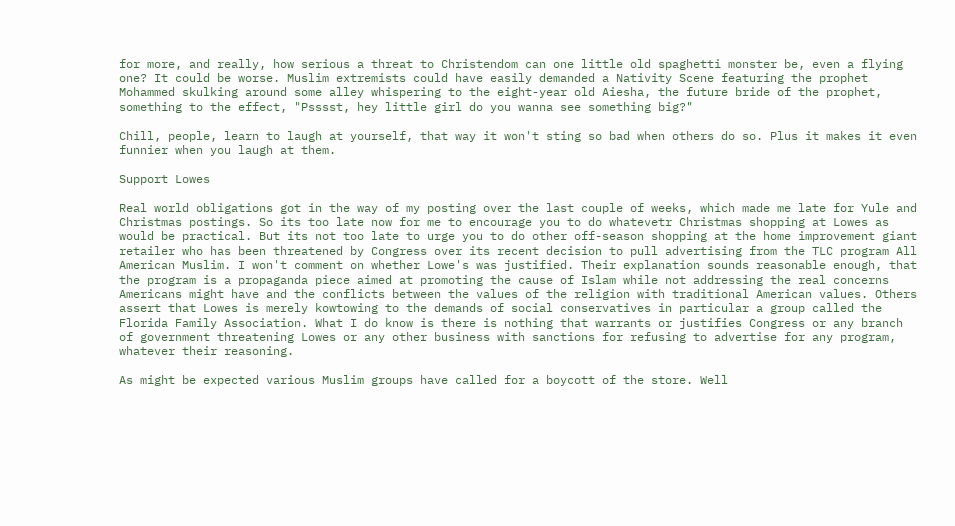for more, and really, how serious a threat to Christendom can one little old spaghetti monster be, even a flying one? It could be worse. Muslim extremists could have easily demanded a Nativity Scene featuring the prophet Mohammed skulking around some alley whispering to the eight-year old Aiesha, the future bride of the prophet, something to the effect, "Psssst, hey little girl do you wanna see something big?"

Chill, people, learn to laugh at yourself, that way it won't sting so bad when others do so. Plus it makes it even funnier when you laugh at them.

Support Lowes

Real world obligations got in the way of my posting over the last couple of weeks, which made me late for Yule and Christmas postings. So its too late now for me to encourage you to do whatevetr Christmas shopping at Lowes as would be practical. But its not too late to urge you to do other off-season shopping at the home improvement giant retailer who has been threatened by Congress over its recent decision to pull advertising from the TLC program All American Muslim. I won't comment on whether Lowe's was justified. Their explanation sounds reasonable enough, that the program is a propaganda piece aimed at promoting the cause of Islam while not addressing the real concerns Americans might have and the conflicts between the values of the religion with traditional American values. Others assert that Lowes is merely kowtowing to the demands of social conservatives in particular a group called the Florida Family Association. What I do know is there is nothing that warrants or justifies Congress or any branch of government threatening Lowes or any other business with sanctions for refusing to advertise for any program, whatever their reasoning.

As might be expected various Muslim groups have called for a boycott of the store. Well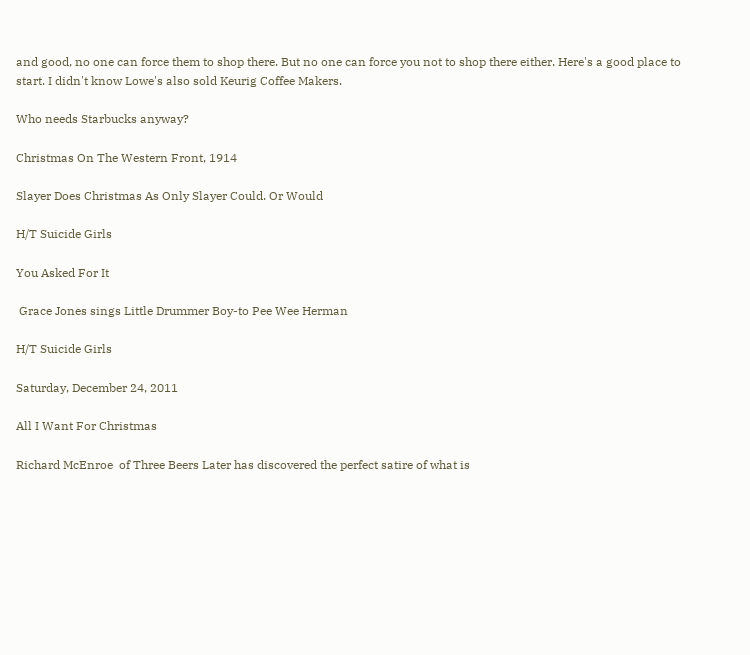and good, no one can force them to shop there. But no one can force you not to shop there either. Here's a good place to start. I didn't know Lowe's also sold Keurig Coffee Makers.

Who needs Starbucks anyway?

Christmas On The Western Front, 1914

Slayer Does Christmas As Only Slayer Could. Or Would

H/T Suicide Girls

You Asked For It

 Grace Jones sings Little Drummer Boy-to Pee Wee Herman

H/T Suicide Girls

Saturday, December 24, 2011

All I Want For Christmas

Richard McEnroe  of Three Beers Later has discovered the perfect satire of what is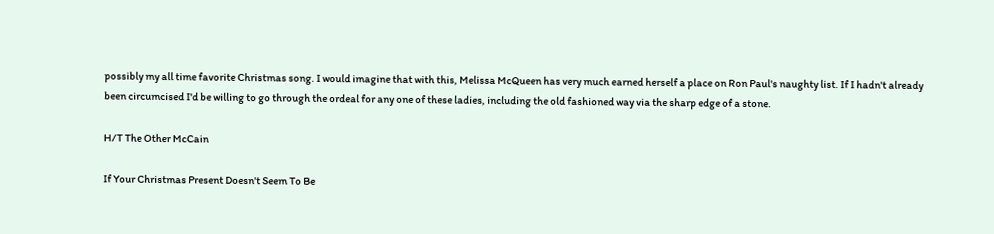possibly my all time favorite Christmas song. I would imagine that with this, Melissa McQueen has very much earned herself a place on Ron Paul's naughty list. If I hadn't already been circumcised I'd be willing to go through the ordeal for any one of these ladies, including the old fashioned way via the sharp edge of a stone.

H/T The Other McCain

If Your Christmas Present Doesn't Seem To Be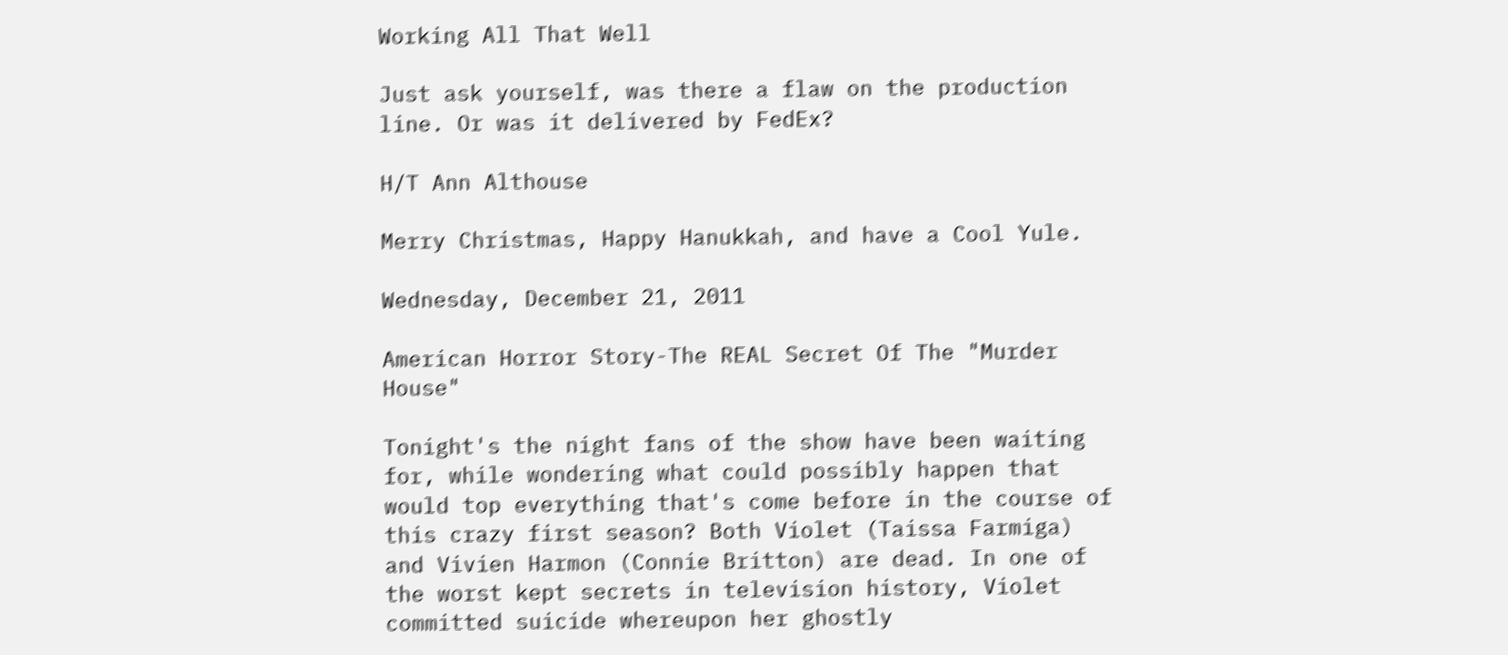Working All That Well

Just ask yourself, was there a flaw on the production line. Or was it delivered by FedEx?

H/T Ann Althouse

Merry Christmas, Happy Hanukkah, and have a Cool Yule.

Wednesday, December 21, 2011

American Horror Story-The REAL Secret Of The "Murder House"

Tonight's the night fans of the show have been waiting for, while wondering what could possibly happen that would top everything that's come before in the course of this crazy first season? Both Violet (Taissa Farmiga) and Vivien Harmon (Connie Britton) are dead. In one of the worst kept secrets in television history, Violet committed suicide whereupon her ghostly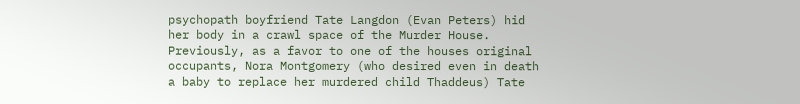psychopath boyfriend Tate Langdon (Evan Peters) hid her body in a crawl space of the Murder House. Previously, as a favor to one of the houses original occupants, Nora Montgomery (who desired even in death a baby to replace her murdered child Thaddeus) Tate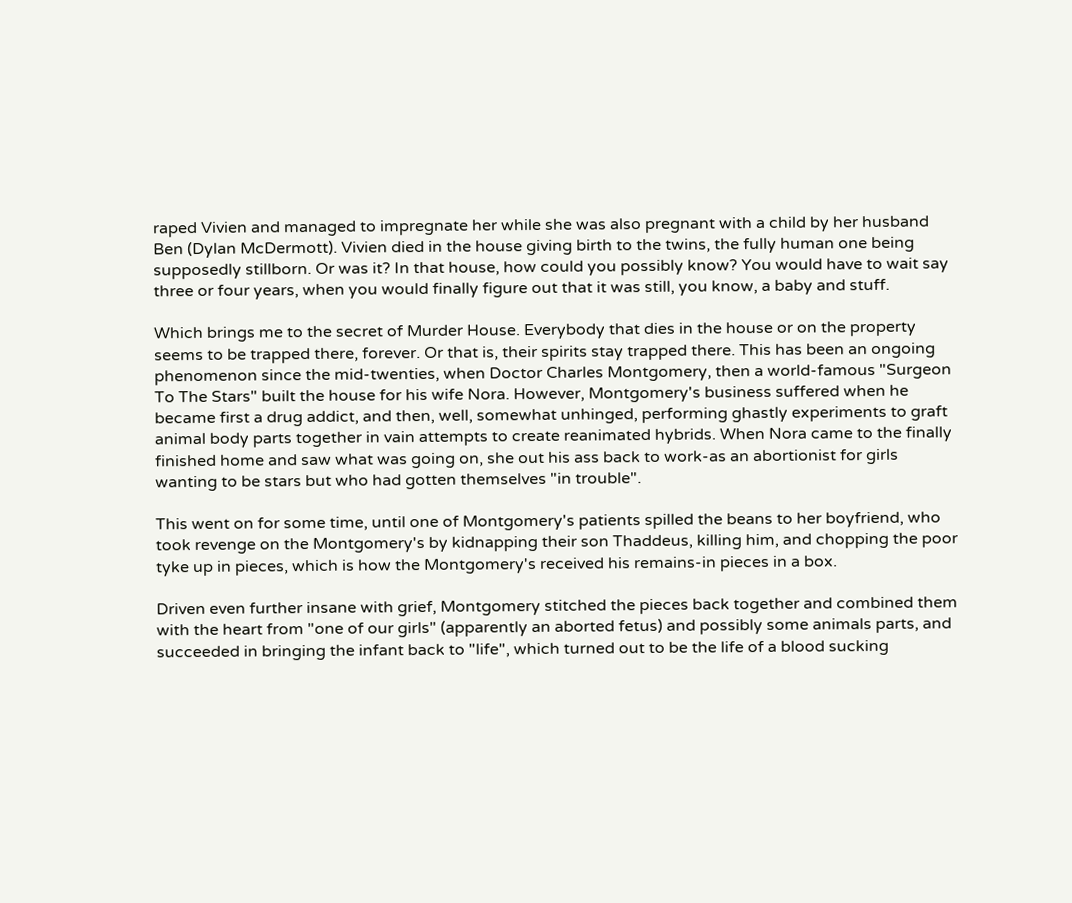raped Vivien and managed to impregnate her while she was also pregnant with a child by her husband Ben (Dylan McDermott). Vivien died in the house giving birth to the twins, the fully human one being supposedly stillborn. Or was it? In that house, how could you possibly know? You would have to wait say three or four years, when you would finally figure out that it was still, you know, a baby and stuff.

Which brings me to the secret of Murder House. Everybody that dies in the house or on the property seems to be trapped there, forever. Or that is, their spirits stay trapped there. This has been an ongoing phenomenon since the mid-twenties, when Doctor Charles Montgomery, then a world-famous "Surgeon To The Stars" built the house for his wife Nora. However, Montgomery's business suffered when he became first a drug addict, and then, well, somewhat unhinged, performing ghastly experiments to graft animal body parts together in vain attempts to create reanimated hybrids. When Nora came to the finally finished home and saw what was going on, she out his ass back to work-as an abortionist for girls wanting to be stars but who had gotten themselves "in trouble".

This went on for some time, until one of Montgomery's patients spilled the beans to her boyfriend, who took revenge on the Montgomery's by kidnapping their son Thaddeus, killing him, and chopping the poor tyke up in pieces, which is how the Montgomery's received his remains-in pieces in a box.

Driven even further insane with grief, Montgomery stitched the pieces back together and combined them with the heart from "one of our girls" (apparently an aborted fetus) and possibly some animals parts, and succeeded in bringing the infant back to "life", which turned out to be the life of a blood sucking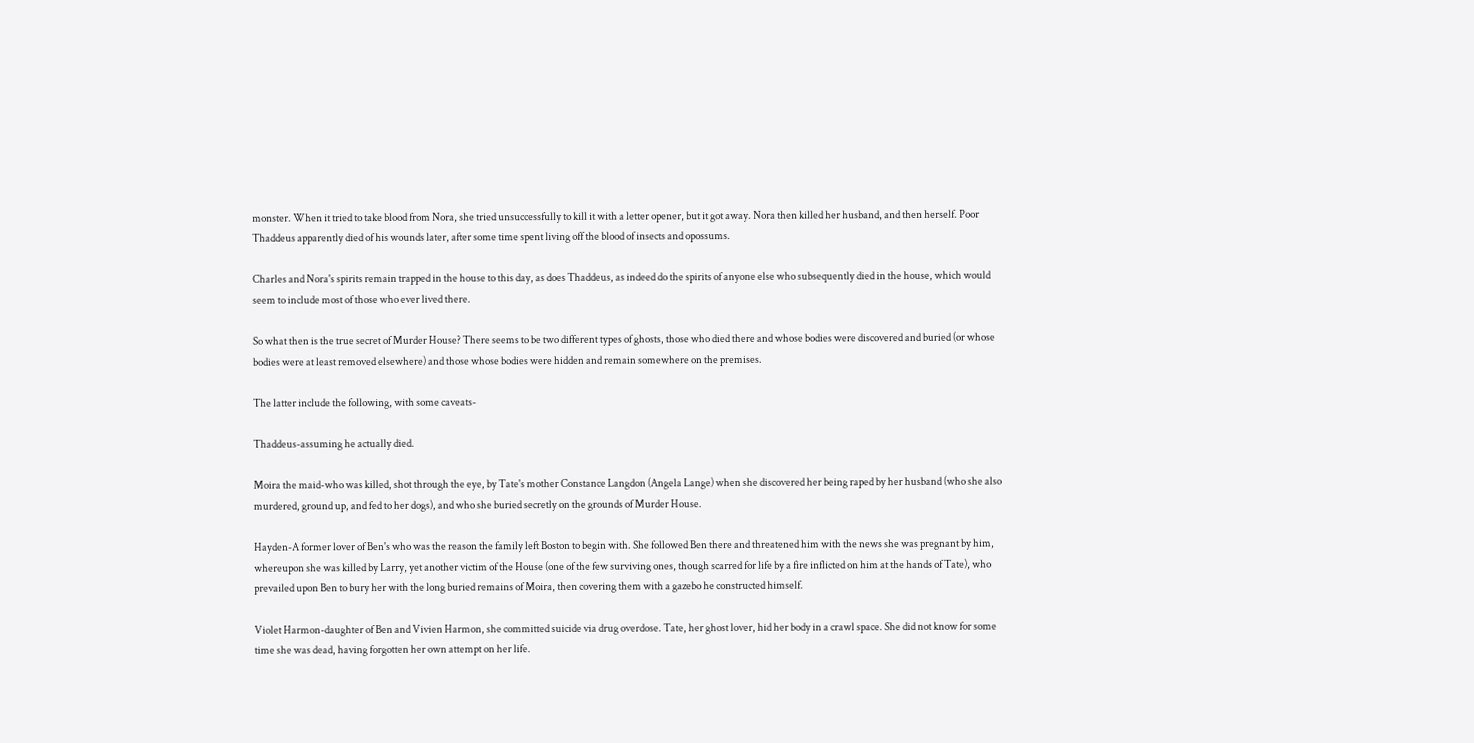monster. When it tried to take blood from Nora, she tried unsuccessfully to kill it with a letter opener, but it got away. Nora then killed her husband, and then herself. Poor Thaddeus apparently died of his wounds later, after some time spent living off the blood of insects and opossums.

Charles and Nora's spirits remain trapped in the house to this day, as does Thaddeus, as indeed do the spirits of anyone else who subsequently died in the house, which would seem to include most of those who ever lived there.

So what then is the true secret of Murder House? There seems to be two different types of ghosts, those who died there and whose bodies were discovered and buried (or whose bodies were at least removed elsewhere) and those whose bodies were hidden and remain somewhere on the premises.

The latter include the following, with some caveats-

Thaddeus-assuming he actually died.

Moira the maid-who was killed, shot through the eye, by Tate's mother Constance Langdon (Angela Lange) when she discovered her being raped by her husband (who she also murdered, ground up, and fed to her dogs), and who she buried secretly on the grounds of Murder House.

Hayden-A former lover of Ben's who was the reason the family left Boston to begin with. She followed Ben there and threatened him with the news she was pregnant by him, whereupon she was killed by Larry, yet another victim of the House (one of the few surviving ones, though scarred for life by a fire inflicted on him at the hands of Tate), who prevailed upon Ben to bury her with the long buried remains of Moira, then covering them with a gazebo he constructed himself.

Violet Harmon-daughter of Ben and Vivien Harmon, she committed suicide via drug overdose. Tate, her ghost lover, hid her body in a crawl space. She did not know for some time she was dead, having forgotten her own attempt on her life.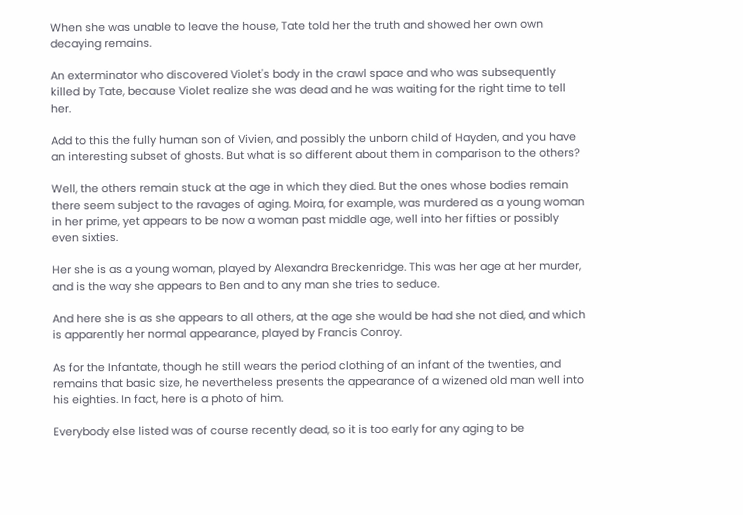When she was unable to leave the house, Tate told her the truth and showed her own own decaying remains.

An exterminator who discovered Violet's body in the crawl space and who was subsequently killed by Tate, because Violet realize she was dead and he was waiting for the right time to tell her.

Add to this the fully human son of Vivien, and possibly the unborn child of Hayden, and you have an interesting subset of ghosts. But what is so different about them in comparison to the others?

Well, the others remain stuck at the age in which they died. But the ones whose bodies remain there seem subject to the ravages of aging. Moira, for example, was murdered as a young woman in her prime, yet appears to be now a woman past middle age, well into her fifties or possibly even sixties.

Her she is as a young woman, played by Alexandra Breckenridge. This was her age at her murder, and is the way she appears to Ben and to any man she tries to seduce.

And here she is as she appears to all others, at the age she would be had she not died, and which is apparently her normal appearance, played by Francis Conroy.

As for the Infantate, though he still wears the period clothing of an infant of the twenties, and remains that basic size, he nevertheless presents the appearance of a wizened old man well into his eighties. In fact, here is a photo of him.

Everybody else listed was of course recently dead, so it is too early for any aging to be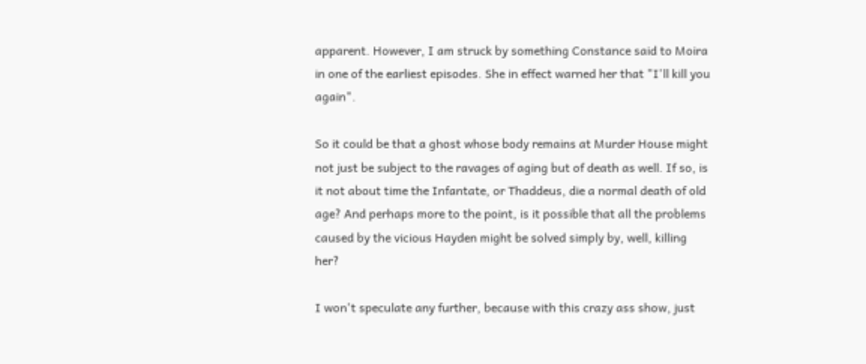apparent. However, I am struck by something Constance said to Moira in one of the earliest episodes. She in effect warned her that "I'll kill you again".

So it could be that a ghost whose body remains at Murder House might not just be subject to the ravages of aging but of death as well. If so, is it not about time the Infantate, or Thaddeus, die a normal death of old age? And perhaps more to the point, is it possible that all the problems caused by the vicious Hayden might be solved simply by, well, killing her?

I won't speculate any further, because with this crazy ass show, just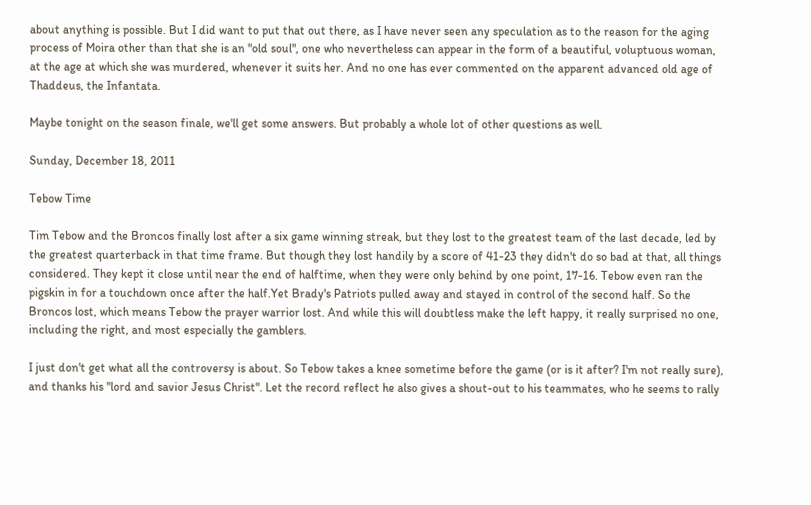about anything is possible. But I did want to put that out there, as I have never seen any speculation as to the reason for the aging process of Moira other than that she is an "old soul", one who nevertheless can appear in the form of a beautiful, voluptuous woman, at the age at which she was murdered, whenever it suits her. And no one has ever commented on the apparent advanced old age of Thaddeus, the Infantata.

Maybe tonight on the season finale, we'll get some answers. But probably a whole lot of other questions as well.

Sunday, December 18, 2011

Tebow Time

Tim Tebow and the Broncos finally lost after a six game winning streak, but they lost to the greatest team of the last decade, led by the greatest quarterback in that time frame. But though they lost handily by a score of 41-23 they didn't do so bad at that, all things considered. They kept it close until near the end of halftime, when they were only behind by one point, 17-16. Tebow even ran the pigskin in for a touchdown once after the half.Yet Brady's Patriots pulled away and stayed in control of the second half. So the Broncos lost, which means Tebow the prayer warrior lost. And while this will doubtless make the left happy, it really surprised no one, including the right, and most especially the gamblers.

I just don't get what all the controversy is about. So Tebow takes a knee sometime before the game (or is it after? I'm not really sure), and thanks his "lord and savior Jesus Christ". Let the record reflect he also gives a shout-out to his teammates, who he seems to rally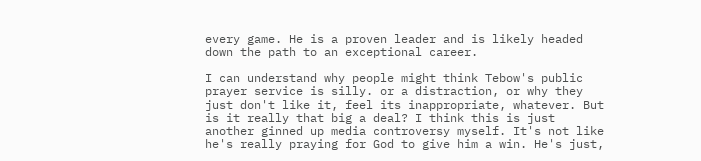every game. He is a proven leader and is likely headed down the path to an exceptional career.

I can understand why people might think Tebow's public prayer service is silly. or a distraction, or why they just don't like it, feel its inappropriate, whatever. But is it really that big a deal? I think this is just another ginned up media controversy myself. It's not like he's really praying for God to give him a win. He's just,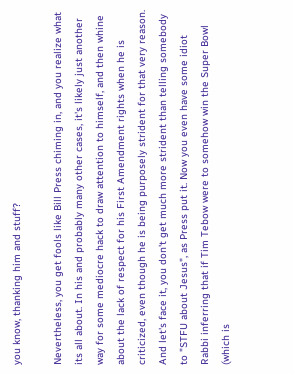you know, thanking him and stuff?

Nevertheless, you get fools like Bill Press chiming in, and you realize what its all about. In his and probably many other cases, it's likely just another way for some mediocre hack to draw attention to himself, and then whine about the lack of respect for his First Amendment rights when he is criticized, even though he is being purposely strident for that very reason. And let's face it, you don't get much more strident than telling somebody to "STFU about Jesus", as Press put it. Now you even have some idiot Rabbi inferring that if Tim Tebow were to somehow win the Super Bowl (which is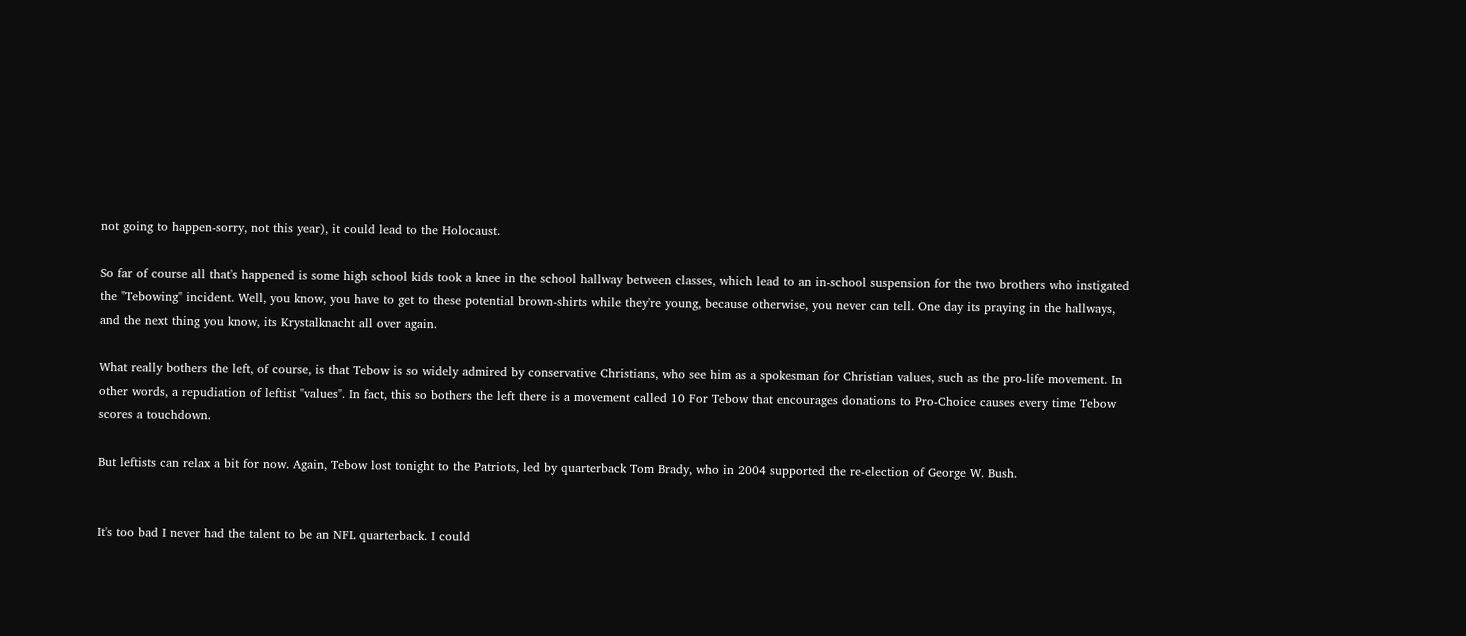not going to happen-sorry, not this year), it could lead to the Holocaust.

So far of course all that's happened is some high school kids took a knee in the school hallway between classes, which lead to an in-school suspension for the two brothers who instigated the "Tebowing" incident. Well, you know, you have to get to these potential brown-shirts while they're young, because otherwise, you never can tell. One day its praying in the hallways, and the next thing you know, its Krystalknacht all over again.

What really bothers the left, of course, is that Tebow is so widely admired by conservative Christians, who see him as a spokesman for Christian values, such as the pro-life movement. In other words, a repudiation of leftist "values". In fact, this so bothers the left there is a movement called 10 For Tebow that encourages donations to Pro-Choice causes every time Tebow scores a touchdown.

But leftists can relax a bit for now. Again, Tebow lost tonight to the Patriots, led by quarterback Tom Brady, who in 2004 supported the re-election of George W. Bush.


It's too bad I never had the talent to be an NFL quarterback. I could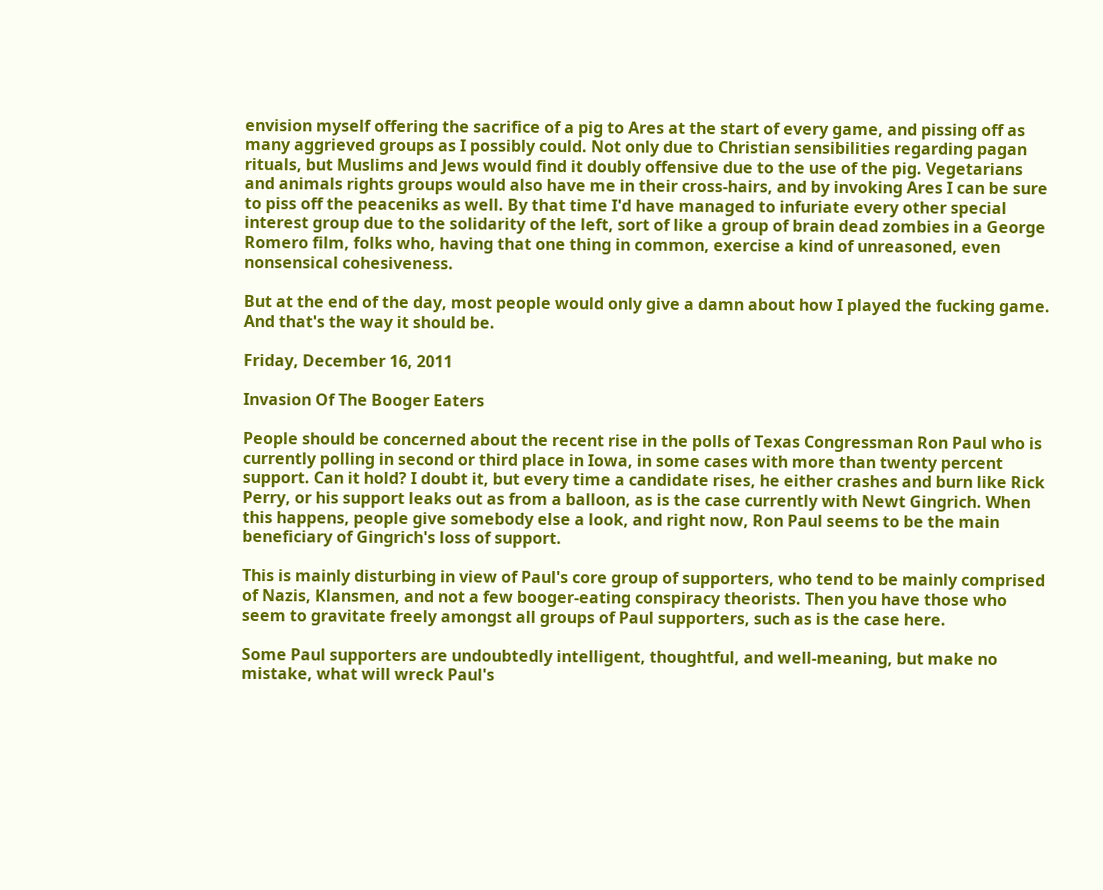envision myself offering the sacrifice of a pig to Ares at the start of every game, and pissing off as many aggrieved groups as I possibly could. Not only due to Christian sensibilities regarding pagan rituals, but Muslims and Jews would find it doubly offensive due to the use of the pig. Vegetarians and animals rights groups would also have me in their cross-hairs, and by invoking Ares I can be sure to piss off the peaceniks as well. By that time I'd have managed to infuriate every other special interest group due to the solidarity of the left, sort of like a group of brain dead zombies in a George Romero film, folks who, having that one thing in common, exercise a kind of unreasoned, even nonsensical cohesiveness.

But at the end of the day, most people would only give a damn about how I played the fucking game. And that's the way it should be.

Friday, December 16, 2011

Invasion Of The Booger Eaters

People should be concerned about the recent rise in the polls of Texas Congressman Ron Paul who is currently polling in second or third place in Iowa, in some cases with more than twenty percent support. Can it hold? I doubt it, but every time a candidate rises, he either crashes and burn like Rick Perry, or his support leaks out as from a balloon, as is the case currently with Newt Gingrich. When this happens, people give somebody else a look, and right now, Ron Paul seems to be the main beneficiary of Gingrich's loss of support.

This is mainly disturbing in view of Paul's core group of supporters, who tend to be mainly comprised of Nazis, Klansmen, and not a few booger-eating conspiracy theorists. Then you have those who seem to gravitate freely amongst all groups of Paul supporters, such as is the case here.

Some Paul supporters are undoubtedly intelligent, thoughtful, and well-meaning, but make no mistake, what will wreck Paul's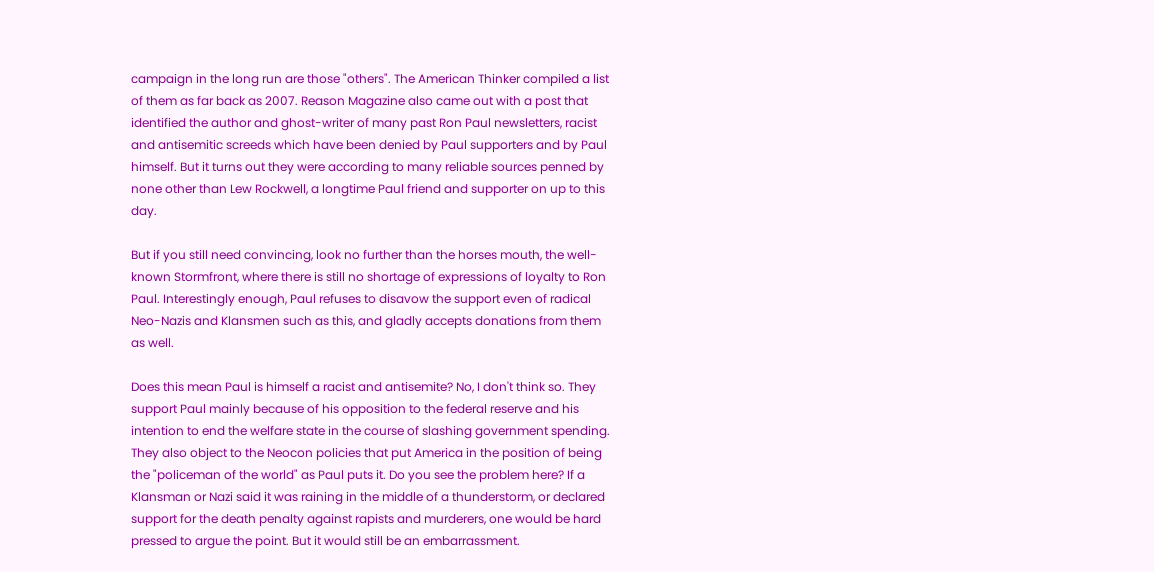campaign in the long run are those "others". The American Thinker compiled a list of them as far back as 2007. Reason Magazine also came out with a post that identified the author and ghost-writer of many past Ron Paul newsletters, racist and antisemitic screeds which have been denied by Paul supporters and by Paul himself. But it turns out they were according to many reliable sources penned by none other than Lew Rockwell, a longtime Paul friend and supporter on up to this day.

But if you still need convincing, look no further than the horses mouth, the well-known Stormfront, where there is still no shortage of expressions of loyalty to Ron Paul. Interestingly enough, Paul refuses to disavow the support even of radical Neo-Nazis and Klansmen such as this, and gladly accepts donations from them as well.

Does this mean Paul is himself a racist and antisemite? No, I don't think so. They support Paul mainly because of his opposition to the federal reserve and his intention to end the welfare state in the course of slashing government spending. They also object to the Neocon policies that put America in the position of being the "policeman of the world" as Paul puts it. Do you see the problem here? If a Klansman or Nazi said it was raining in the middle of a thunderstorm, or declared support for the death penalty against rapists and murderers, one would be hard pressed to argue the point. But it would still be an embarrassment.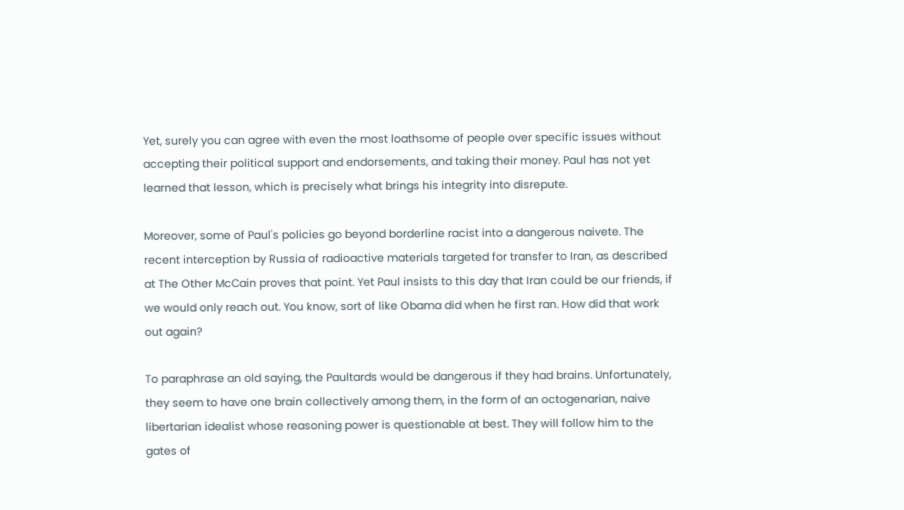Yet, surely you can agree with even the most loathsome of people over specific issues without accepting their political support and endorsements, and taking their money. Paul has not yet learned that lesson, which is precisely what brings his integrity into disrepute.

Moreover, some of Paul's policies go beyond borderline racist into a dangerous naivete. The recent interception by Russia of radioactive materials targeted for transfer to Iran, as described at The Other McCain proves that point. Yet Paul insists to this day that Iran could be our friends, if we would only reach out. You know, sort of like Obama did when he first ran. How did that work out again?

To paraphrase an old saying, the Paultards would be dangerous if they had brains. Unfortunately, they seem to have one brain collectively among them, in the form of an octogenarian, naive libertarian idealist whose reasoning power is questionable at best. They will follow him to the gates of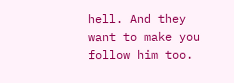hell. And they want to make you follow him too.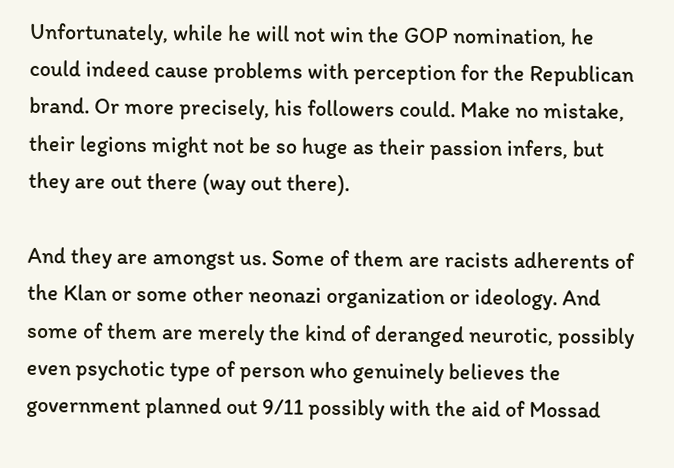Unfortunately, while he will not win the GOP nomination, he could indeed cause problems with perception for the Republican brand. Or more precisely, his followers could. Make no mistake, their legions might not be so huge as their passion infers, but they are out there (way out there).

And they are amongst us. Some of them are racists adherents of the Klan or some other neonazi organization or ideology. And some of them are merely the kind of deranged neurotic, possibly even psychotic type of person who genuinely believes the government planned out 9/11 possibly with the aid of Mossad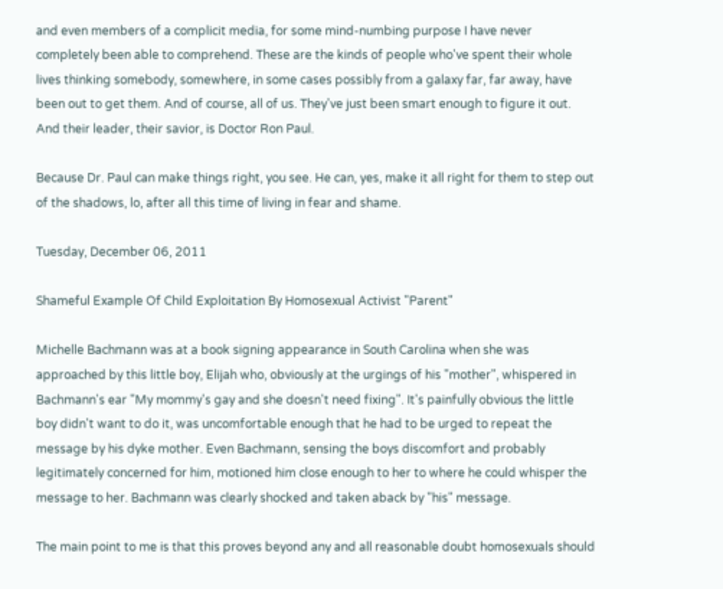and even members of a complicit media, for some mind-numbing purpose I have never completely been able to comprehend. These are the kinds of people who've spent their whole lives thinking somebody, somewhere, in some cases possibly from a galaxy far, far away, have been out to get them. And of course, all of us. They've just been smart enough to figure it out. And their leader, their savior, is Doctor Ron Paul.

Because Dr. Paul can make things right, you see. He can, yes, make it all right for them to step out of the shadows, lo, after all this time of living in fear and shame.

Tuesday, December 06, 2011

Shameful Example Of Child Exploitation By Homosexual Activist "Parent"

Michelle Bachmann was at a book signing appearance in South Carolina when she was approached by this little boy, Elijah who, obviously at the urgings of his "mother", whispered in Bachmann's ear "My mommy's gay and she doesn't need fixing". It's painfully obvious the little boy didn't want to do it, was uncomfortable enough that he had to be urged to repeat the message by his dyke mother. Even Bachmann, sensing the boys discomfort and probably legitimately concerned for him, motioned him close enough to her to where he could whisper the message to her. Bachmann was clearly shocked and taken aback by "his" message.

The main point to me is that this proves beyond any and all reasonable doubt homosexuals should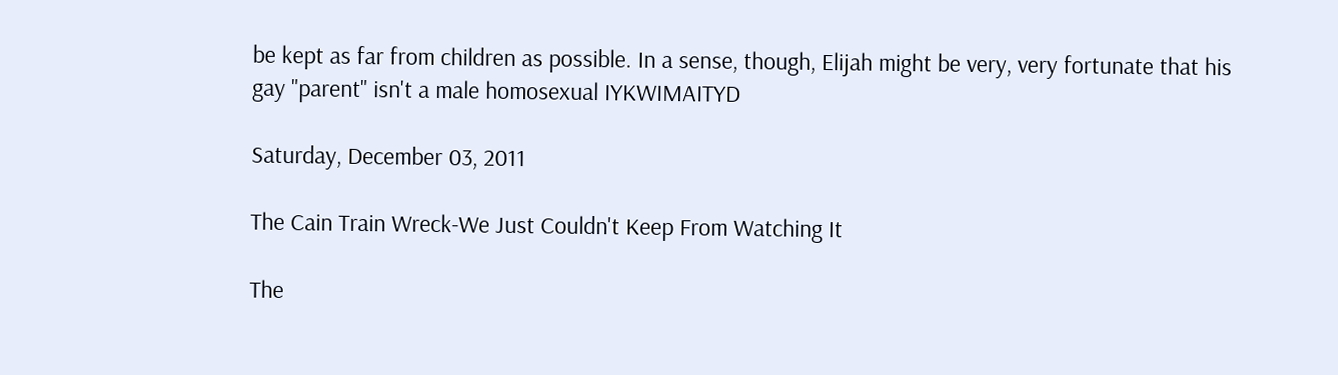be kept as far from children as possible. In a sense, though, Elijah might be very, very fortunate that his gay "parent" isn't a male homosexual IYKWIMAITYD

Saturday, December 03, 2011

The Cain Train Wreck-We Just Couldn't Keep From Watching It

The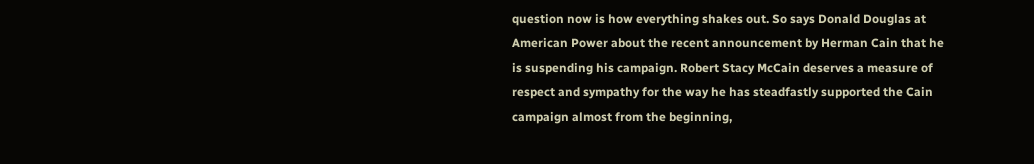question now is how everything shakes out. So says Donald Douglas at American Power about the recent announcement by Herman Cain that he is suspending his campaign. Robert Stacy McCain deserves a measure of respect and sympathy for the way he has steadfastly supported the Cain campaign almost from the beginning,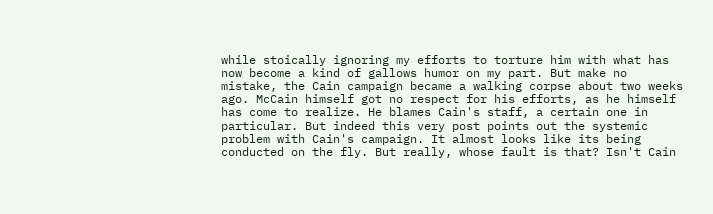while stoically ignoring my efforts to torture him with what has now become a kind of gallows humor on my part. But make no mistake, the Cain campaign became a walking corpse about two weeks ago. McCain himself got no respect for his efforts, as he himself has come to realize. He blames Cain's staff, a certain one in particular. But indeed this very post points out the systemic problem with Cain's campaign. It almost looks like its being conducted on the fly. But really, whose fault is that? Isn't Cain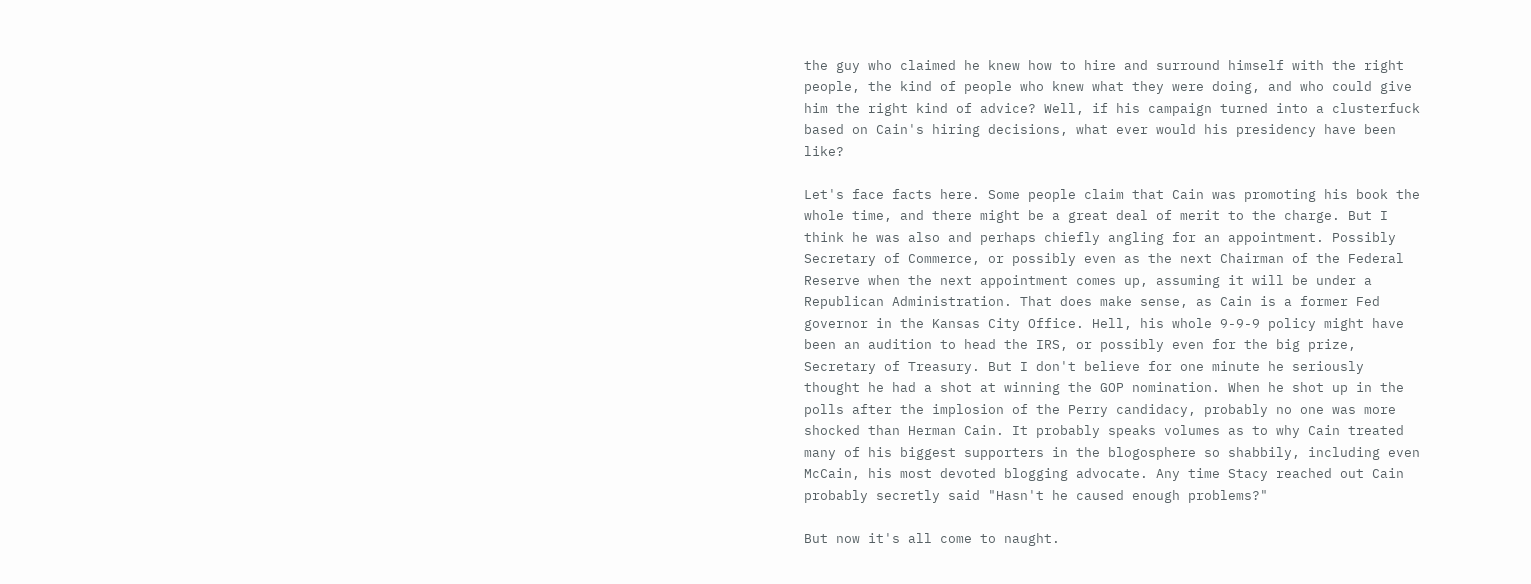the guy who claimed he knew how to hire and surround himself with the right people, the kind of people who knew what they were doing, and who could give him the right kind of advice? Well, if his campaign turned into a clusterfuck based on Cain's hiring decisions, what ever would his presidency have been like?

Let's face facts here. Some people claim that Cain was promoting his book the whole time, and there might be a great deal of merit to the charge. But I think he was also and perhaps chiefly angling for an appointment. Possibly Secretary of Commerce, or possibly even as the next Chairman of the Federal Reserve when the next appointment comes up, assuming it will be under a Republican Administration. That does make sense, as Cain is a former Fed governor in the Kansas City Office. Hell, his whole 9-9-9 policy might have been an audition to head the IRS, or possibly even for the big prize, Secretary of Treasury. But I don't believe for one minute he seriously thought he had a shot at winning the GOP nomination. When he shot up in the polls after the implosion of the Perry candidacy, probably no one was more shocked than Herman Cain. It probably speaks volumes as to why Cain treated many of his biggest supporters in the blogosphere so shabbily, including even McCain, his most devoted blogging advocate. Any time Stacy reached out Cain probably secretly said "Hasn't he caused enough problems?"

But now it's all come to naught.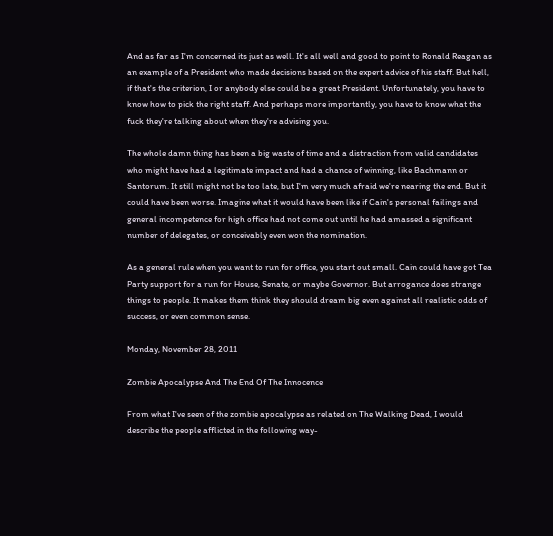And as far as I'm concerned its just as well. It's all well and good to point to Ronald Reagan as an example of a President who made decisions based on the expert advice of his staff. But hell, if that's the criterion, I or anybody else could be a great President. Unfortunately, you have to know how to pick the right staff. And perhaps more importantly, you have to know what the fuck they're talking about when they're advising you.

The whole damn thing has been a big waste of time and a distraction from valid candidates who might have had a legitimate impact and had a chance of winning, like Bachmann or Santorum. It still might not be too late, but I'm very much afraid we're nearing the end. But it could have been worse. Imagine what it would have been like if Cain's personal failings and general incompetence for high office had not come out until he had amassed a significant number of delegates, or conceivably even won the nomination.

As a general rule when you want to run for office, you start out small. Cain could have got Tea Party support for a run for House, Senate, or maybe Governor. But arrogance does strange things to people. It makes them think they should dream big even against all realistic odds of success, or even common sense.

Monday, November 28, 2011

Zombie Apocalypse And The End Of The Innocence

From what I've seen of the zombie apocalypse as related on The Walking Dead, I would describe the people afflicted in the following way-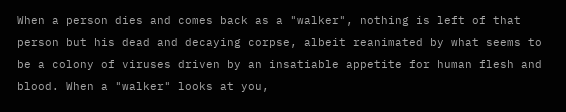When a person dies and comes back as a "walker", nothing is left of that person but his dead and decaying corpse, albeit reanimated by what seems to be a colony of viruses driven by an insatiable appetite for human flesh and blood. When a "walker" looks at you,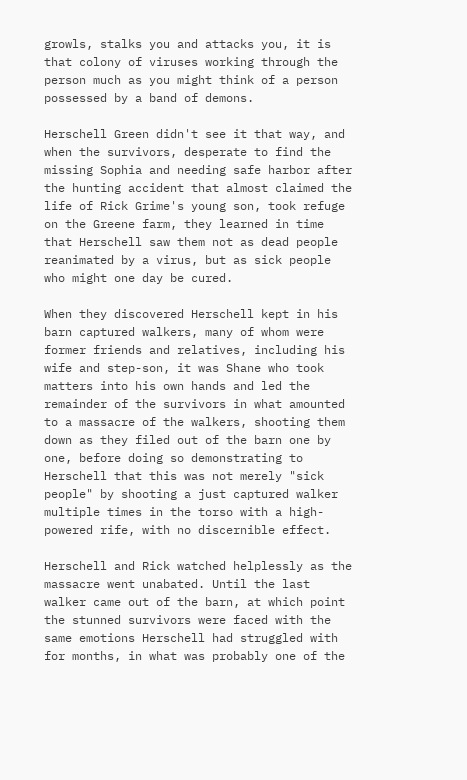growls, stalks you and attacks you, it is that colony of viruses working through the person much as you might think of a person possessed by a band of demons.

Herschell Green didn't see it that way, and when the survivors, desperate to find the missing Sophia and needing safe harbor after the hunting accident that almost claimed the life of Rick Grime's young son, took refuge on the Greene farm, they learned in time that Herschell saw them not as dead people reanimated by a virus, but as sick people who might one day be cured.

When they discovered Herschell kept in his barn captured walkers, many of whom were former friends and relatives, including his wife and step-son, it was Shane who took matters into his own hands and led the remainder of the survivors in what amounted to a massacre of the walkers, shooting them down as they filed out of the barn one by one, before doing so demonstrating to Herschell that this was not merely "sick people" by shooting a just captured walker multiple times in the torso with a high-powered rife, with no discernible effect.

Herschell and Rick watched helplessly as the massacre went unabated. Until the last walker came out of the barn, at which point the stunned survivors were faced with the same emotions Herschell had struggled with for months, in what was probably one of the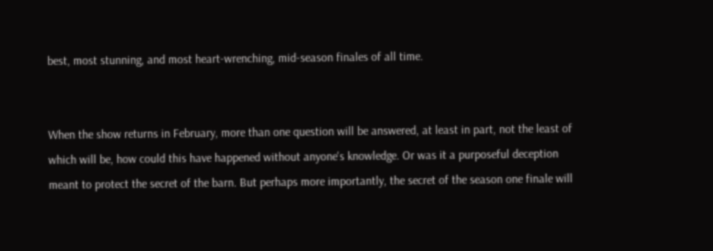best, most stunning, and most heart-wrenching, mid-season finales of all time.


When the show returns in February, more than one question will be answered, at least in part, not the least of which will be, how could this have happened without anyone's knowledge. Or was it a purposeful deception meant to protect the secret of the barn. But perhaps more importantly, the secret of the season one finale will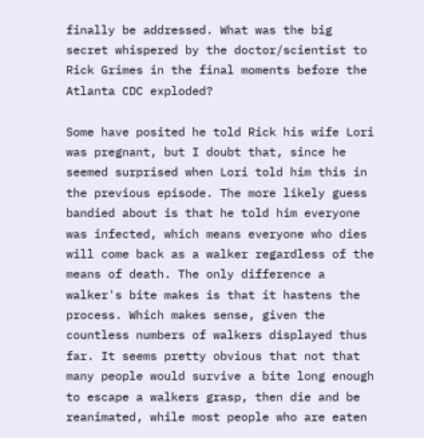finally be addressed. What was the big secret whispered by the doctor/scientist to Rick Grimes in the final moments before the Atlanta CDC exploded?

Some have posited he told Rick his wife Lori was pregnant, but I doubt that, since he seemed surprised when Lori told him this in the previous episode. The more likely guess bandied about is that he told him everyone was infected, which means everyone who dies will come back as a walker regardless of the means of death. The only difference a walker's bite makes is that it hastens the process. Which makes sense, given the countless numbers of walkers displayed thus far. It seems pretty obvious that not that many people would survive a bite long enough to escape a walkers grasp, then die and be reanimated, while most people who are eaten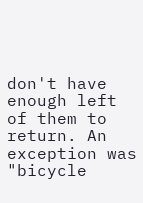don't have enough left of them to return. An exception was "bicycle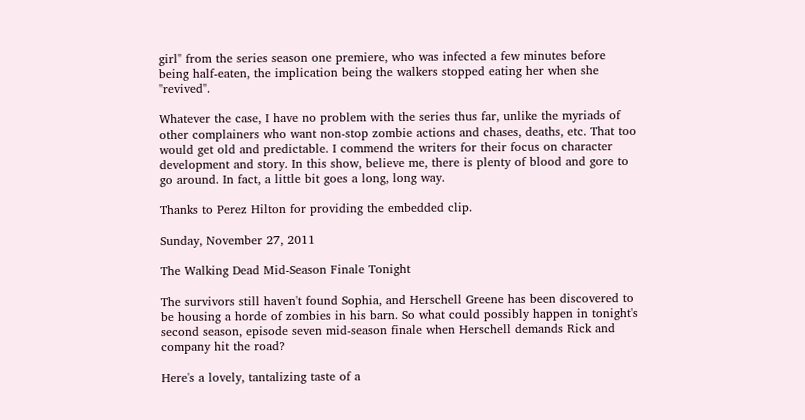girl" from the series season one premiere, who was infected a few minutes before being half-eaten, the implication being the walkers stopped eating her when she "revived".

Whatever the case, I have no problem with the series thus far, unlike the myriads of other complainers who want non-stop zombie actions and chases, deaths, etc. That too would get old and predictable. I commend the writers for their focus on character development and story. In this show, believe me, there is plenty of blood and gore to go around. In fact, a little bit goes a long, long way.

Thanks to Perez Hilton for providing the embedded clip.

Sunday, November 27, 2011

The Walking Dead Mid-Season Finale Tonight

The survivors still haven't found Sophia, and Herschell Greene has been discovered to be housing a horde of zombies in his barn. So what could possibly happen in tonight's second season, episode seven mid-season finale when Herschell demands Rick and company hit the road?

Here's a lovely, tantalizing taste of a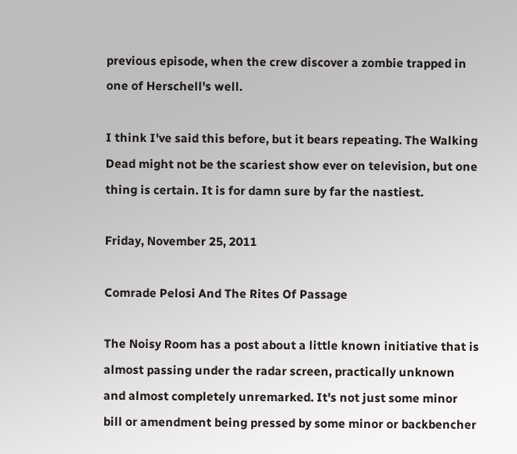previous episode, when the crew discover a zombie trapped in one of Herschell's well.

I think I've said this before, but it bears repeating. The Walking Dead might not be the scariest show ever on television, but one thing is certain. It is for damn sure by far the nastiest.

Friday, November 25, 2011

Comrade Pelosi And The Rites Of Passage

The Noisy Room has a post about a little known initiative that is almost passing under the radar screen, practically unknown and almost completely unremarked. It's not just some minor bill or amendment being pressed by some minor or backbencher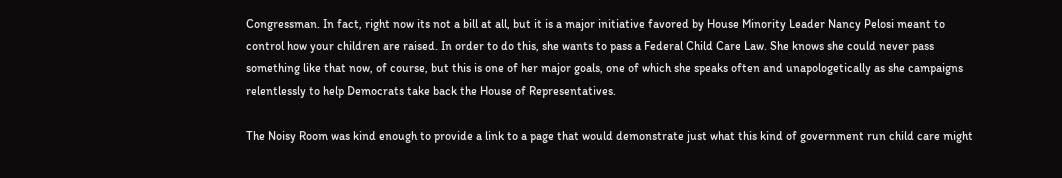Congressman. In fact, right now its not a bill at all, but it is a major initiative favored by House Minority Leader Nancy Pelosi meant to control how your children are raised. In order to do this, she wants to pass a Federal Child Care Law. She knows she could never pass something like that now, of course, but this is one of her major goals, one of which she speaks often and unapologetically as she campaigns relentlessly to help Democrats take back the House of Representatives.

The Noisy Room was kind enough to provide a link to a page that would demonstrate just what this kind of government run child care might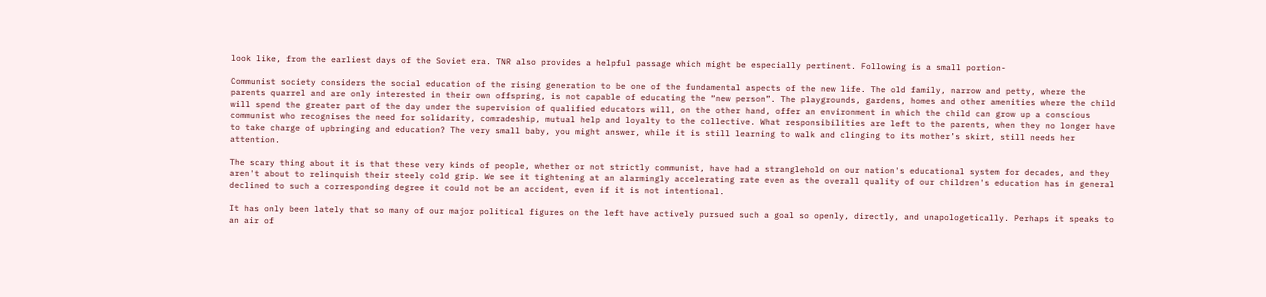look like, from the earliest days of the Soviet era. TNR also provides a helpful passage which might be especially pertinent. Following is a small portion-

Communist society considers the social education of the rising generation to be one of the fundamental aspects of the new life. The old family, narrow and petty, where the parents quarrel and are only interested in their own offspring, is not capable of educating the “new person”. The playgrounds, gardens, homes and other amenities where the child will spend the greater part of the day under the supervision of qualified educators will, on the other hand, offer an environment in which the child can grow up a conscious communist who recognises the need for solidarity, comradeship, mutual help and loyalty to the collective. What responsibilities are left to the parents, when they no longer have to take charge of upbringing and education? The very small baby, you might answer, while it is still learning to walk and clinging to its mother’s skirt, still needs her attention.

The scary thing about it is that these very kinds of people, whether or not strictly communist, have had a stranglehold on our nation's educational system for decades, and they aren't about to relinquish their steely cold grip. We see it tightening at an alarmingly accelerating rate even as the overall quality of our children's education has in general declined to such a corresponding degree it could not be an accident, even if it is not intentional.

It has only been lately that so many of our major political figures on the left have actively pursued such a goal so openly, directly, and unapologetically. Perhaps it speaks to an air of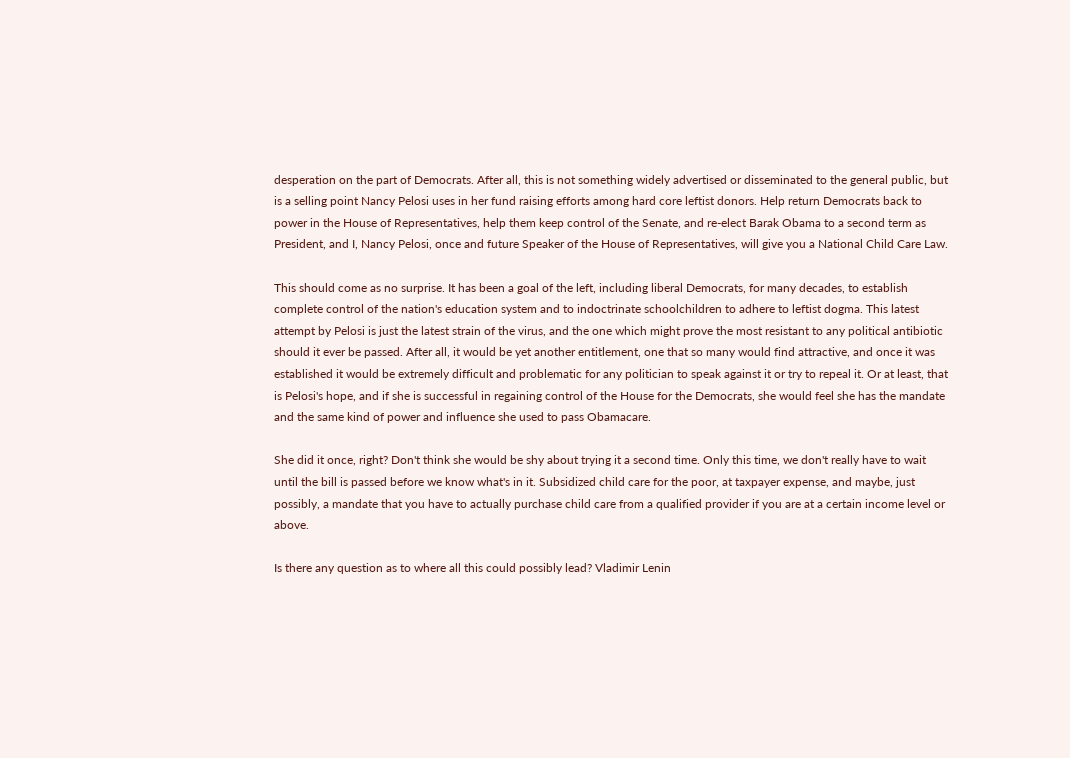desperation on the part of Democrats. After all, this is not something widely advertised or disseminated to the general public, but is a selling point Nancy Pelosi uses in her fund raising efforts among hard core leftist donors. Help return Democrats back to power in the House of Representatives, help them keep control of the Senate, and re-elect Barak Obama to a second term as President, and I, Nancy Pelosi, once and future Speaker of the House of Representatives, will give you a National Child Care Law.

This should come as no surprise. It has been a goal of the left, including liberal Democrats, for many decades, to establish complete control of the nation's education system and to indoctrinate schoolchildren to adhere to leftist dogma. This latest attempt by Pelosi is just the latest strain of the virus, and the one which might prove the most resistant to any political antibiotic should it ever be passed. After all, it would be yet another entitlement, one that so many would find attractive, and once it was established it would be extremely difficult and problematic for any politician to speak against it or try to repeal it. Or at least, that is Pelosi's hope, and if she is successful in regaining control of the House for the Democrats, she would feel she has the mandate and the same kind of power and influence she used to pass Obamacare.

She did it once, right? Don't think she would be shy about trying it a second time. Only this time, we don't really have to wait until the bill is passed before we know what's in it. Subsidized child care for the poor, at taxpayer expense, and maybe, just possibly, a mandate that you have to actually purchase child care from a qualified provider if you are at a certain income level or above.

Is there any question as to where all this could possibly lead? Vladimir Lenin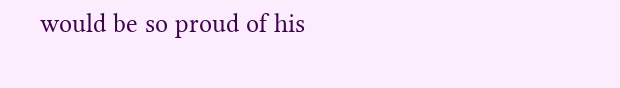would be so proud of his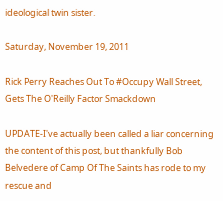ideological twin sister.

Saturday, November 19, 2011

Rick Perry Reaches Out To #Occupy Wall Street, Gets The O'Reilly Factor Smackdown

UPDATE-I've actually been called a liar concerning the content of this post, but thankfully Bob Belvedere of Camp Of The Saints has rode to my rescue and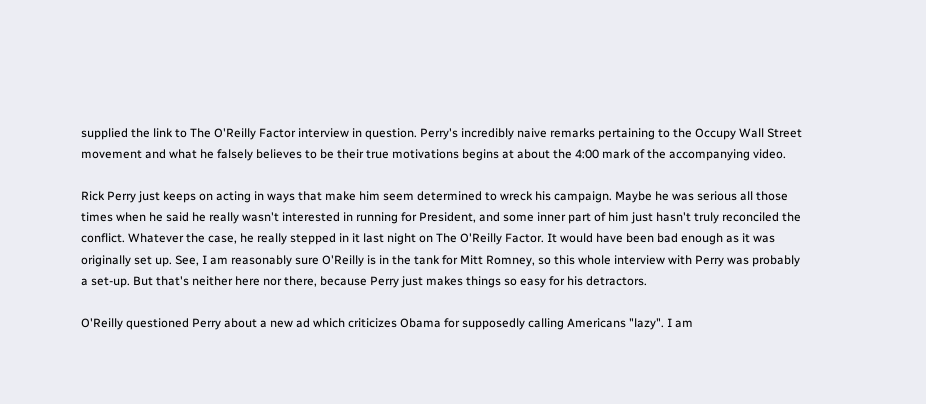supplied the link to The O'Reilly Factor interview in question. Perry's incredibly naive remarks pertaining to the Occupy Wall Street movement and what he falsely believes to be their true motivations begins at about the 4:00 mark of the accompanying video.

Rick Perry just keeps on acting in ways that make him seem determined to wreck his campaign. Maybe he was serious all those times when he said he really wasn't interested in running for President, and some inner part of him just hasn't truly reconciled the conflict. Whatever the case, he really stepped in it last night on The O'Reilly Factor. It would have been bad enough as it was originally set up. See, I am reasonably sure O'Reilly is in the tank for Mitt Romney, so this whole interview with Perry was probably a set-up. But that's neither here nor there, because Perry just makes things so easy for his detractors.

O'Reilly questioned Perry about a new ad which criticizes Obama for supposedly calling Americans "lazy". I am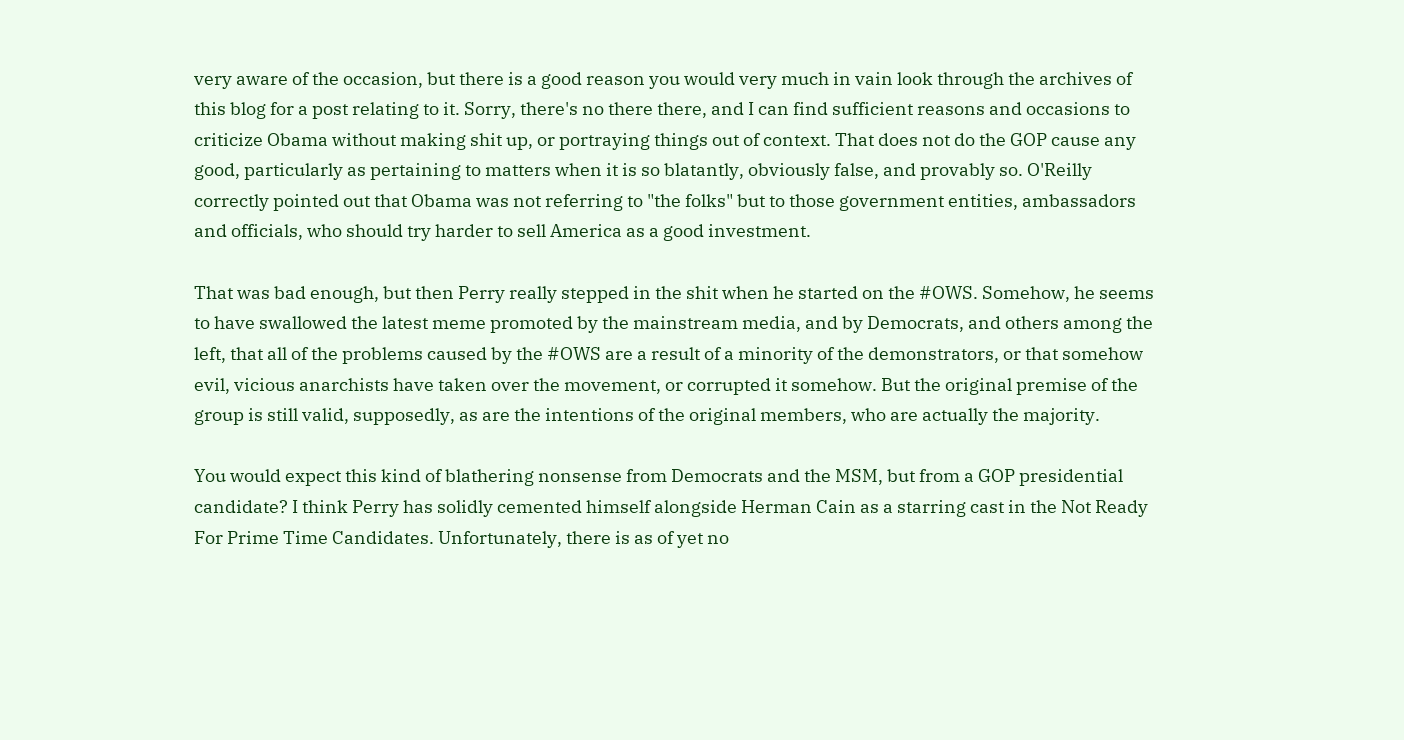very aware of the occasion, but there is a good reason you would very much in vain look through the archives of this blog for a post relating to it. Sorry, there's no there there, and I can find sufficient reasons and occasions to criticize Obama without making shit up, or portraying things out of context. That does not do the GOP cause any good, particularly as pertaining to matters when it is so blatantly, obviously false, and provably so. O'Reilly correctly pointed out that Obama was not referring to "the folks" but to those government entities, ambassadors and officials, who should try harder to sell America as a good investment.

That was bad enough, but then Perry really stepped in the shit when he started on the #OWS. Somehow, he seems to have swallowed the latest meme promoted by the mainstream media, and by Democrats, and others among the left, that all of the problems caused by the #OWS are a result of a minority of the demonstrators, or that somehow evil, vicious anarchists have taken over the movement, or corrupted it somehow. But the original premise of the group is still valid, supposedly, as are the intentions of the original members, who are actually the majority.

You would expect this kind of blathering nonsense from Democrats and the MSM, but from a GOP presidential candidate? I think Perry has solidly cemented himself alongside Herman Cain as a starring cast in the Not Ready For Prime Time Candidates. Unfortunately, there is as of yet no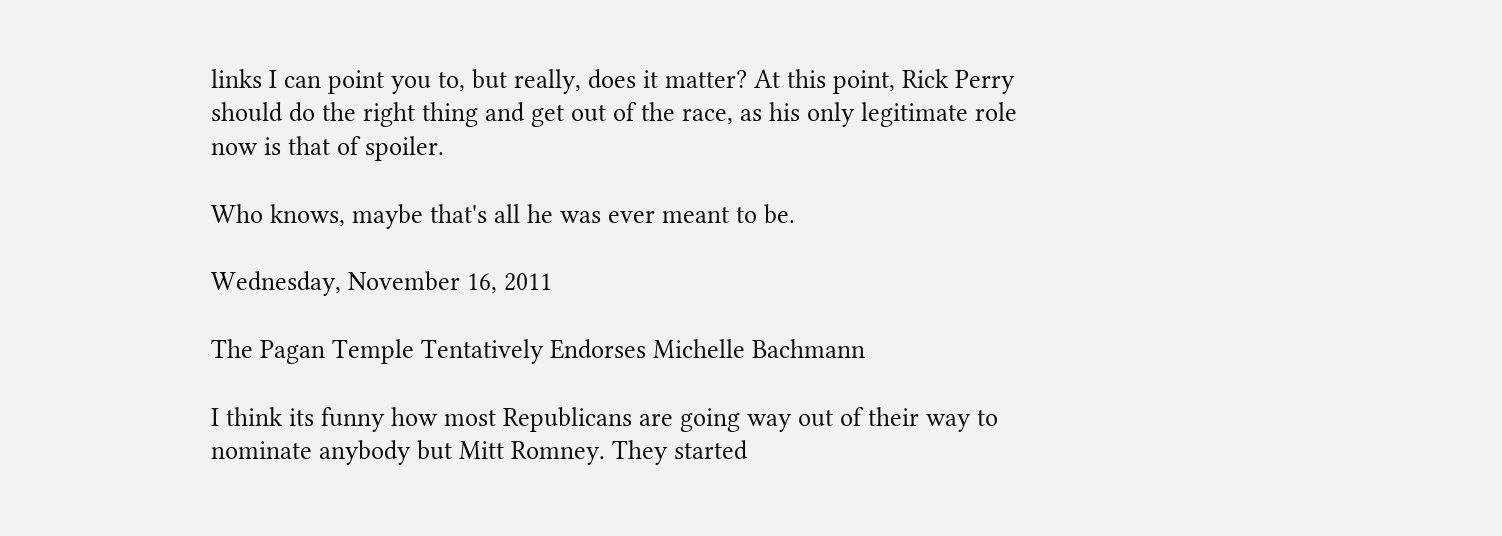links I can point you to, but really, does it matter? At this point, Rick Perry should do the right thing and get out of the race, as his only legitimate role now is that of spoiler.

Who knows, maybe that's all he was ever meant to be.

Wednesday, November 16, 2011

The Pagan Temple Tentatively Endorses Michelle Bachmann

I think its funny how most Republicans are going way out of their way to nominate anybody but Mitt Romney. They started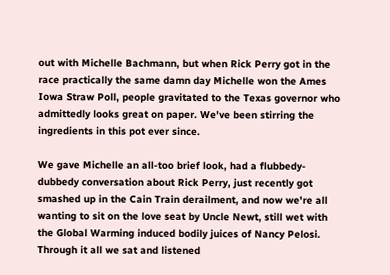out with Michelle Bachmann, but when Rick Perry got in the race practically the same damn day Michelle won the Ames Iowa Straw Poll, people gravitated to the Texas governor who admittedly looks great on paper. We've been stirring the ingredients in this pot ever since.

We gave Michelle an all-too brief look, had a flubbedy-dubbedy conversation about Rick Perry, just recently got smashed up in the Cain Train derailment, and now we're all wanting to sit on the love seat by Uncle Newt, still wet with the Global Warming induced bodily juices of Nancy Pelosi. Through it all we sat and listened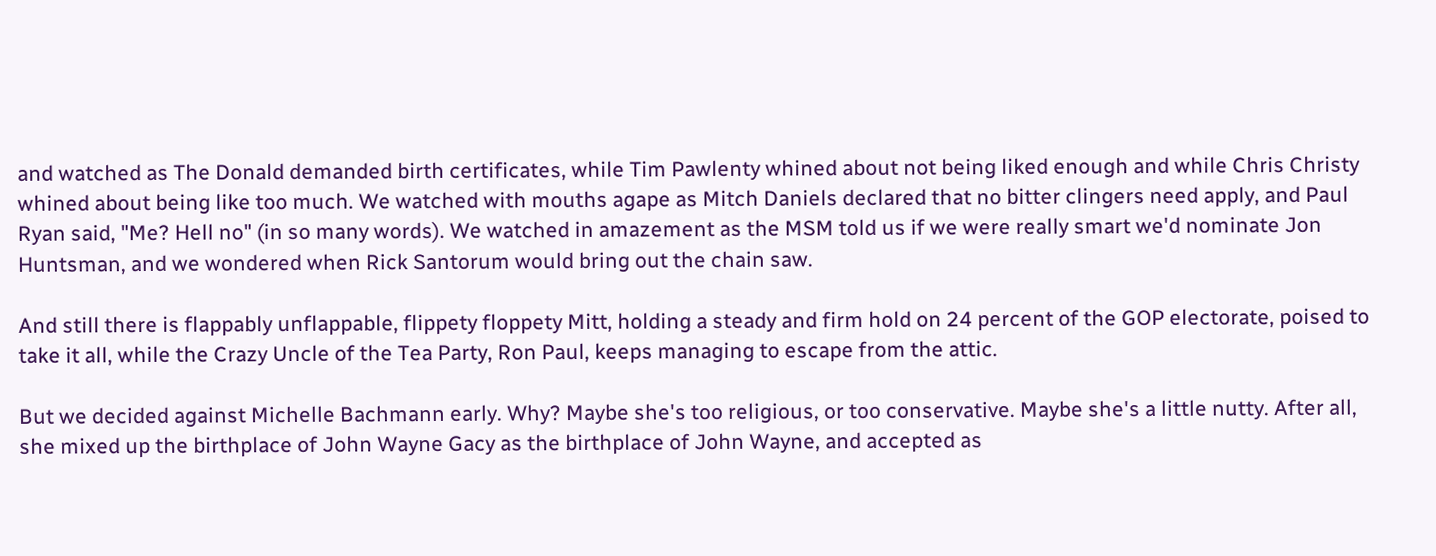and watched as The Donald demanded birth certificates, while Tim Pawlenty whined about not being liked enough and while Chris Christy whined about being like too much. We watched with mouths agape as Mitch Daniels declared that no bitter clingers need apply, and Paul Ryan said, "Me? Hell no" (in so many words). We watched in amazement as the MSM told us if we were really smart we'd nominate Jon Huntsman, and we wondered when Rick Santorum would bring out the chain saw.

And still there is flappably unflappable, flippety floppety Mitt, holding a steady and firm hold on 24 percent of the GOP electorate, poised to take it all, while the Crazy Uncle of the Tea Party, Ron Paul, keeps managing to escape from the attic.

But we decided against Michelle Bachmann early. Why? Maybe she's too religious, or too conservative. Maybe she's a little nutty. After all, she mixed up the birthplace of John Wayne Gacy as the birthplace of John Wayne, and accepted as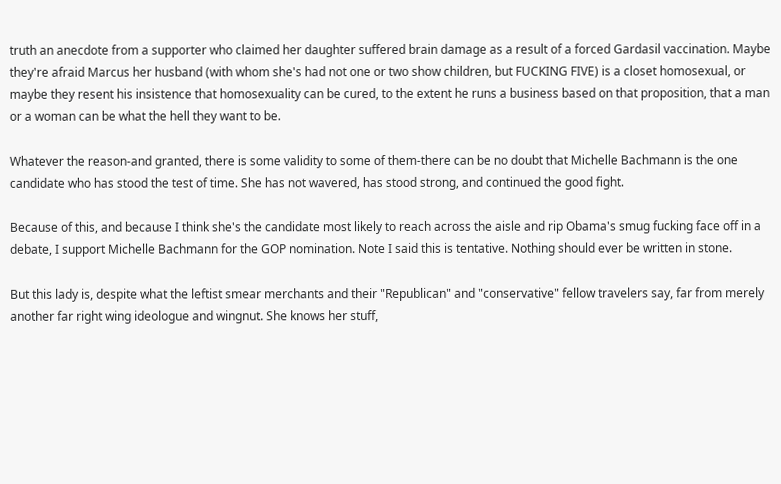truth an anecdote from a supporter who claimed her daughter suffered brain damage as a result of a forced Gardasil vaccination. Maybe they're afraid Marcus her husband (with whom she's had not one or two show children, but FUCKING FIVE) is a closet homosexual, or maybe they resent his insistence that homosexuality can be cured, to the extent he runs a business based on that proposition, that a man or a woman can be what the hell they want to be.

Whatever the reason-and granted, there is some validity to some of them-there can be no doubt that Michelle Bachmann is the one candidate who has stood the test of time. She has not wavered, has stood strong, and continued the good fight.

Because of this, and because I think she's the candidate most likely to reach across the aisle and rip Obama's smug fucking face off in a debate, I support Michelle Bachmann for the GOP nomination. Note I said this is tentative. Nothing should ever be written in stone.

But this lady is, despite what the leftist smear merchants and their "Republican" and "conservative" fellow travelers say, far from merely another far right wing ideologue and wingnut. She knows her stuff,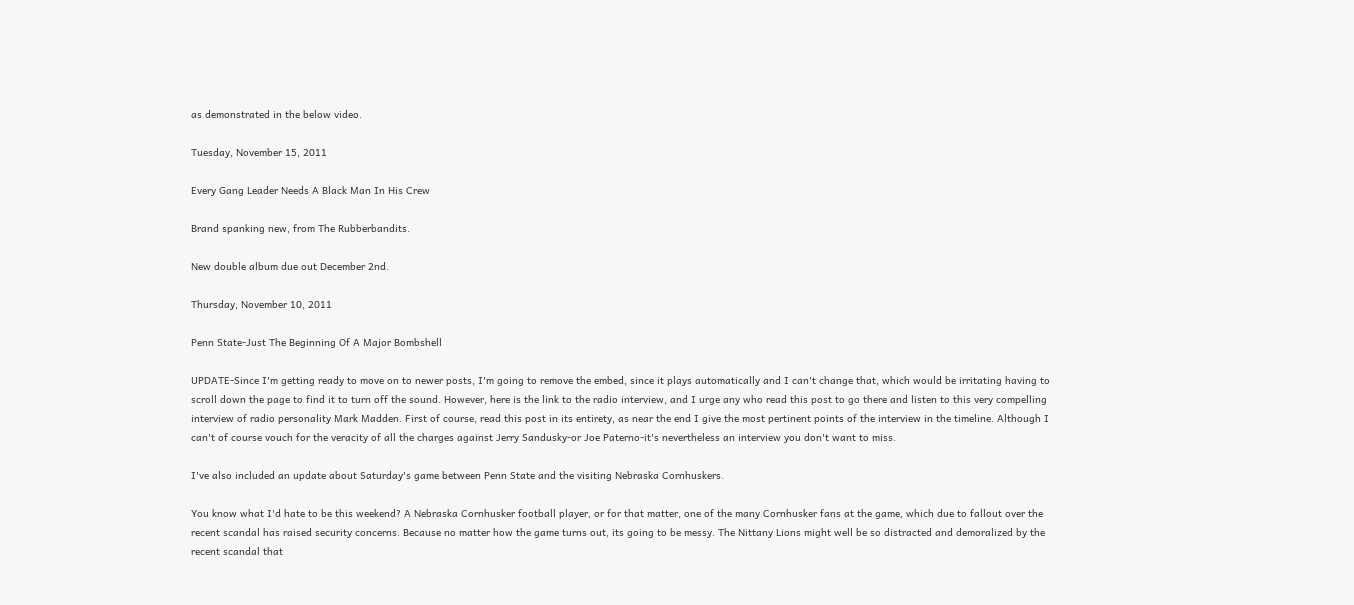as demonstrated in the below video.

Tuesday, November 15, 2011

Every Gang Leader Needs A Black Man In His Crew

Brand spanking new, from The Rubberbandits.

New double album due out December 2nd.

Thursday, November 10, 2011

Penn State-Just The Beginning Of A Major Bombshell

UPDATE-Since I'm getting ready to move on to newer posts, I'm going to remove the embed, since it plays automatically and I can't change that, which would be irritating having to scroll down the page to find it to turn off the sound. However, here is the link to the radio interview, and I urge any who read this post to go there and listen to this very compelling interview of radio personality Mark Madden. First of course, read this post in its entirety, as near the end I give the most pertinent points of the interview in the timeline. Although I can't of course vouch for the veracity of all the charges against Jerry Sandusky-or Joe Paterno-it's nevertheless an interview you don't want to miss.

I've also included an update about Saturday's game between Penn State and the visiting Nebraska Cornhuskers.

You know what I'd hate to be this weekend? A Nebraska Cornhusker football player, or for that matter, one of the many Cornhusker fans at the game, which due to fallout over the recent scandal has raised security concerns. Because no matter how the game turns out, its going to be messy. The Nittany Lions might well be so distracted and demoralized by the recent scandal that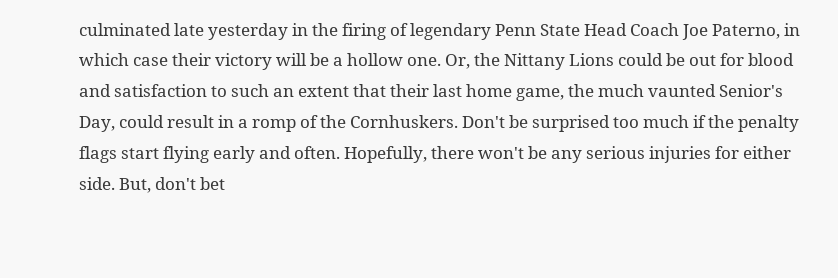culminated late yesterday in the firing of legendary Penn State Head Coach Joe Paterno, in which case their victory will be a hollow one. Or, the Nittany Lions could be out for blood and satisfaction to such an extent that their last home game, the much vaunted Senior's Day, could result in a romp of the Cornhuskers. Don't be surprised too much if the penalty flags start flying early and often. Hopefully, there won't be any serious injuries for either side. But, don't bet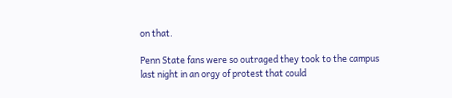on that.

Penn State fans were so outraged they took to the campus last night in an orgy of protest that could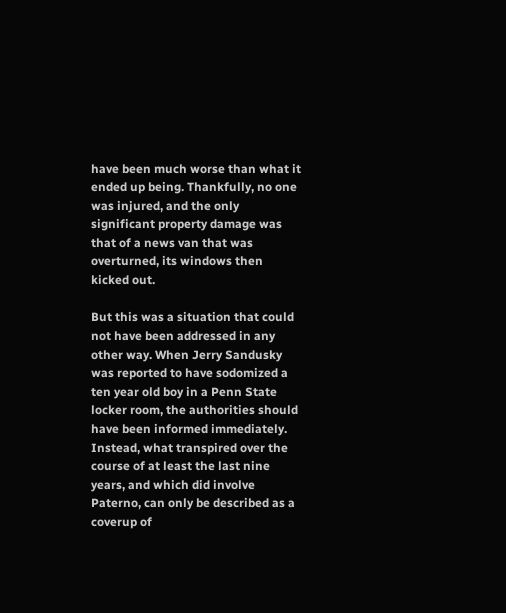have been much worse than what it ended up being. Thankfully, no one was injured, and the only significant property damage was that of a news van that was overturned, its windows then kicked out.

But this was a situation that could not have been addressed in any other way. When Jerry Sandusky was reported to have sodomized a ten year old boy in a Penn State locker room, the authorities should have been informed immediately. Instead, what transpired over the course of at least the last nine years, and which did involve Paterno, can only be described as a coverup of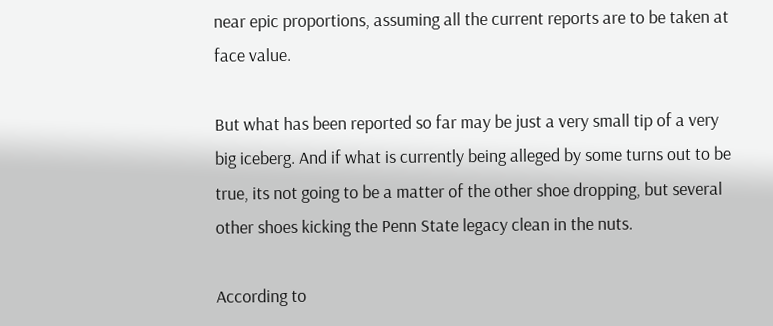near epic proportions, assuming all the current reports are to be taken at face value.

But what has been reported so far may be just a very small tip of a very big iceberg. And if what is currently being alleged by some turns out to be true, its not going to be a matter of the other shoe dropping, but several other shoes kicking the Penn State legacy clean in the nuts.

According to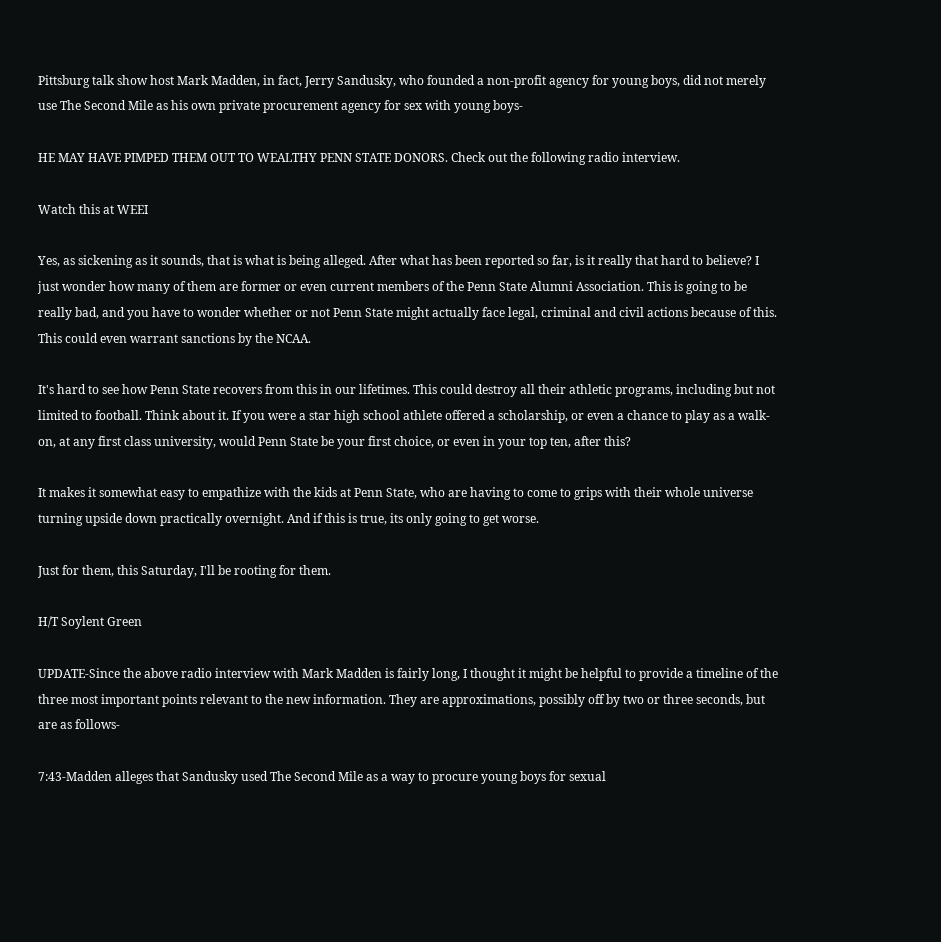Pittsburg talk show host Mark Madden, in fact, Jerry Sandusky, who founded a non-profit agency for young boys, did not merely use The Second Mile as his own private procurement agency for sex with young boys-

HE MAY HAVE PIMPED THEM OUT TO WEALTHY PENN STATE DONORS. Check out the following radio interview.

Watch this at WEEI

Yes, as sickening as it sounds, that is what is being alleged. After what has been reported so far, is it really that hard to believe? I just wonder how many of them are former or even current members of the Penn State Alumni Association. This is going to be really bad, and you have to wonder whether or not Penn State might actually face legal, criminal and civil actions because of this. This could even warrant sanctions by the NCAA.

It's hard to see how Penn State recovers from this in our lifetimes. This could destroy all their athletic programs, including but not limited to football. Think about it. If you were a star high school athlete offered a scholarship, or even a chance to play as a walk-on, at any first class university, would Penn State be your first choice, or even in your top ten, after this?

It makes it somewhat easy to empathize with the kids at Penn State, who are having to come to grips with their whole universe turning upside down practically overnight. And if this is true, its only going to get worse.

Just for them, this Saturday, I'll be rooting for them.

H/T Soylent Green

UPDATE-Since the above radio interview with Mark Madden is fairly long, I thought it might be helpful to provide a timeline of the three most important points relevant to the new information. They are approximations, possibly off by two or three seconds, but are as follows-

7:43-Madden alleges that Sandusky used The Second Mile as a way to procure young boys for sexual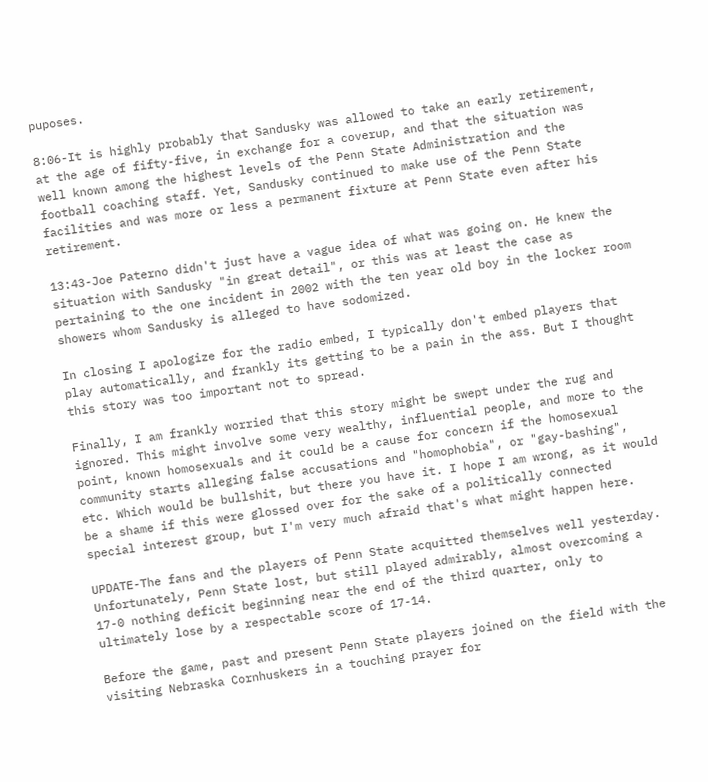puposes.

8:06-It is highly probably that Sandusky was allowed to take an early retirement, at the age of fifty-five, in exchange for a coverup, and that the situation was well known among the highest levels of the Penn State Administration and the football coaching staff. Yet, Sandusky continued to make use of the Penn State facilities and was more or less a permanent fixture at Penn State even after his retirement.

13:43-Joe Paterno didn't just have a vague idea of what was going on. He knew the situation with Sandusky "in great detail", or this was at least the case as pertaining to the one incident in 2002 with the ten year old boy in the locker room showers whom Sandusky is alleged to have sodomized.

In closing I apologize for the radio embed, I typically don't embed players that play automatically, and frankly its getting to be a pain in the ass. But I thought this story was too important not to spread.

Finally, I am frankly worried that this story might be swept under the rug and ignored. This might involve some very wealthy, influential people, and more to the point, known homosexuals and it could be a cause for concern if the homosexual community starts alleging false accusations and "homophobia", or "gay-bashing", etc. Which would be bullshit, but there you have it. I hope I am wrong, as it would be a shame if this were glossed over for the sake of a politically connected special interest group, but I'm very much afraid that's what might happen here.

UPDATE-The fans and the players of Penn State acquitted themselves well yesterday. Unfortunately, Penn State lost, but still played admirably, almost overcoming a 17-0 nothing deficit beginning near the end of the third quarter, only to ultimately lose by a respectable score of 17-14.

Before the game, past and present Penn State players joined on the field with the visiting Nebraska Cornhuskers in a touching prayer for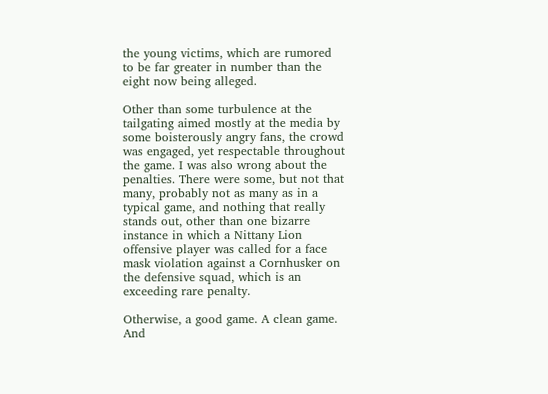the young victims, which are rumored to be far greater in number than the eight now being alleged.

Other than some turbulence at the tailgating aimed mostly at the media by some boisterously angry fans, the crowd was engaged, yet respectable throughout the game. I was also wrong about the penalties. There were some, but not that many, probably not as many as in a typical game, and nothing that really stands out, other than one bizarre instance in which a Nittany Lion offensive player was called for a face mask violation against a Cornhusker on the defensive squad, which is an exceeding rare penalty.

Otherwise, a good game. A clean game. And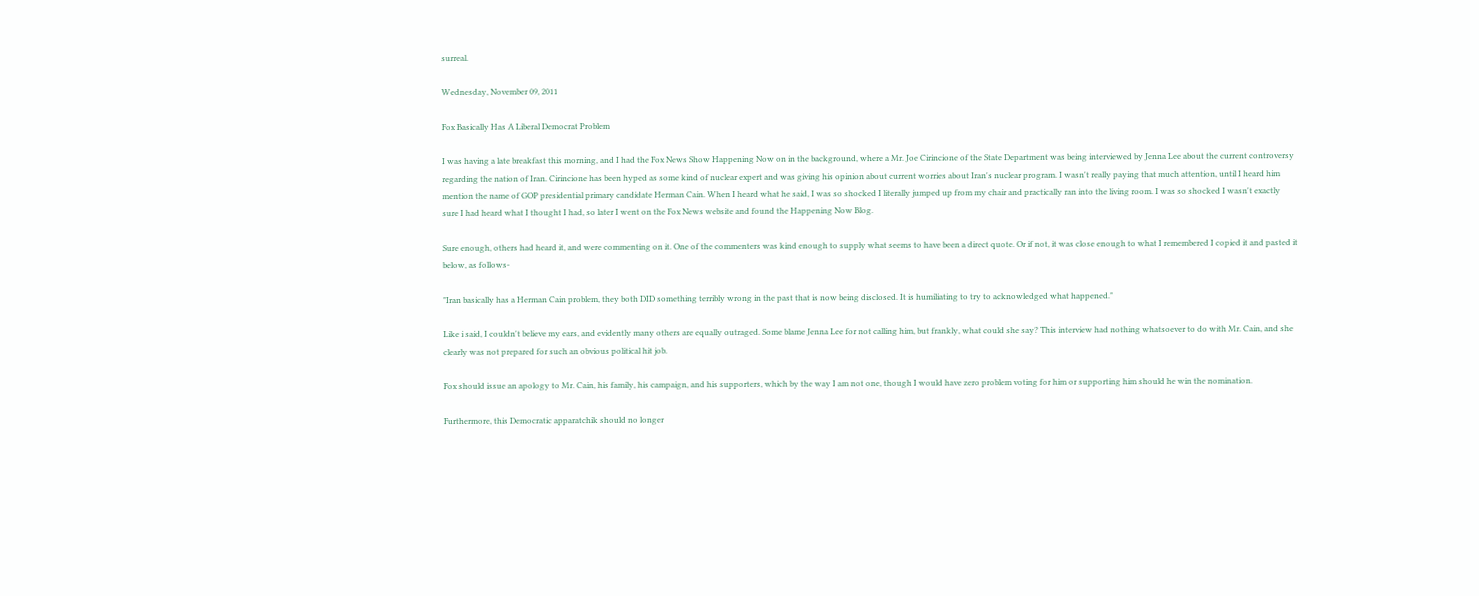surreal.

Wednesday, November 09, 2011

Fox Basically Has A Liberal Democrat Problem

I was having a late breakfast this morning, and I had the Fox News Show Happening Now on in the background, where a Mr. Joe Cirincione of the State Department was being interviewed by Jenna Lee about the current controversy regarding the nation of Iran. Cirincione has been hyped as some kind of nuclear expert and was giving his opinion about current worries about Iran's nuclear program. I wasn't really paying that much attention, until I heard him mention the name of GOP presidential primary candidate Herman Cain. When I heard what he said, I was so shocked I literally jumped up from my chair and practically ran into the living room. I was so shocked I wasn't exactly sure I had heard what I thought I had, so later I went on the Fox News website and found the Happening Now Blog.

Sure enough, others had heard it, and were commenting on it. One of the commenters was kind enough to supply what seems to have been a direct quote. Or if not, it was close enough to what I remembered I copied it and pasted it below, as follows-

"Iran basically has a Herman Cain problem, they both DID something terribly wrong in the past that is now being disclosed. It is humiliating to try to acknowledged what happened."

Like i said, I couldn't believe my ears, and evidently many others are equally outraged. Some blame Jenna Lee for not calling him, but frankly, what could she say? This interview had nothing whatsoever to do with Mr. Cain, and she clearly was not prepared for such an obvious political hit job.

Fox should issue an apology to Mr. Cain, his family, his campaign, and his supporters, which by the way I am not one, though I would have zero problem voting for him or supporting him should he win the nomination.

Furthermore, this Democratic apparatchik should no longer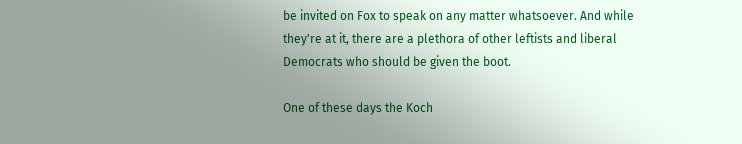be invited on Fox to speak on any matter whatsoever. And while they're at it, there are a plethora of other leftists and liberal Democrats who should be given the boot.

One of these days the Koch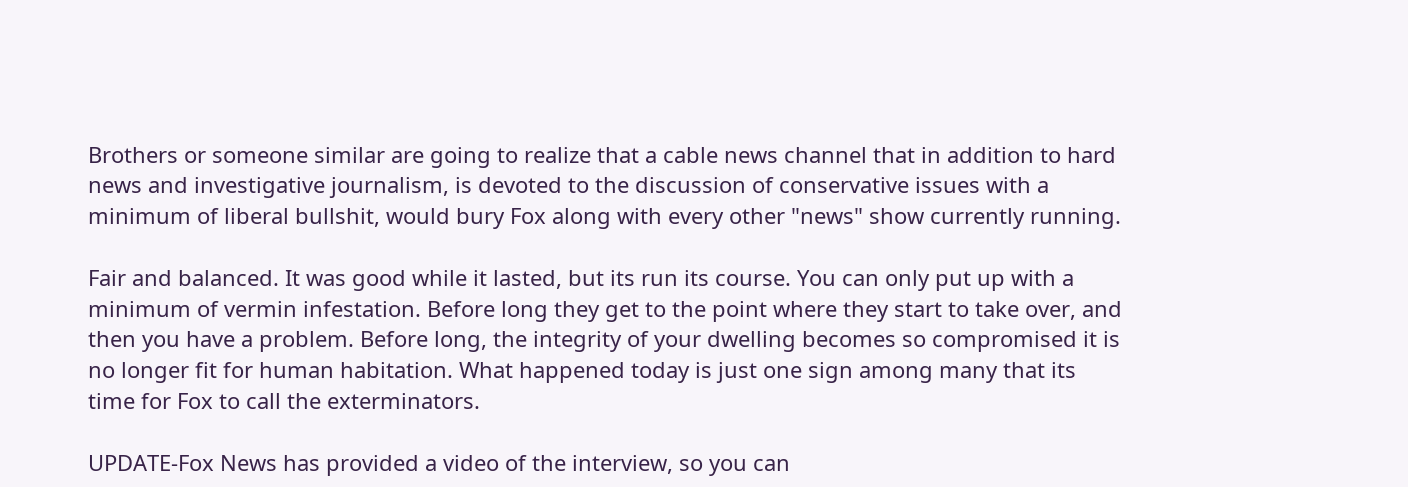Brothers or someone similar are going to realize that a cable news channel that in addition to hard news and investigative journalism, is devoted to the discussion of conservative issues with a minimum of liberal bullshit, would bury Fox along with every other "news" show currently running.

Fair and balanced. It was good while it lasted, but its run its course. You can only put up with a minimum of vermin infestation. Before long they get to the point where they start to take over, and then you have a problem. Before long, the integrity of your dwelling becomes so compromised it is no longer fit for human habitation. What happened today is just one sign among many that its time for Fox to call the exterminators.

UPDATE-Fox News has provided a video of the interview, so you can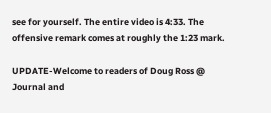see for yourself. The entire video is 4:33. The offensive remark comes at roughly the 1:23 mark.

UPDATE-Welcome to readers of Doug Ross @ Journal and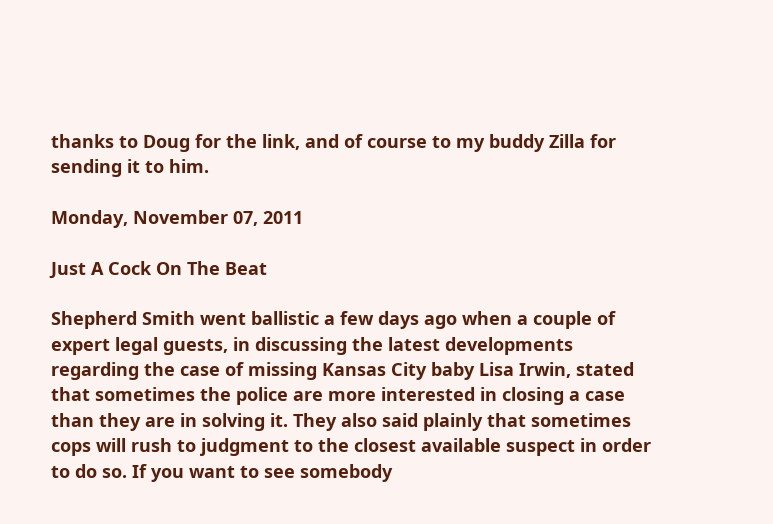thanks to Doug for the link, and of course to my buddy Zilla for sending it to him.

Monday, November 07, 2011

Just A Cock On The Beat

Shepherd Smith went ballistic a few days ago when a couple of expert legal guests, in discussing the latest developments regarding the case of missing Kansas City baby Lisa Irwin, stated that sometimes the police are more interested in closing a case than they are in solving it. They also said plainly that sometimes cops will rush to judgment to the closest available suspect in order to do so. If you want to see somebody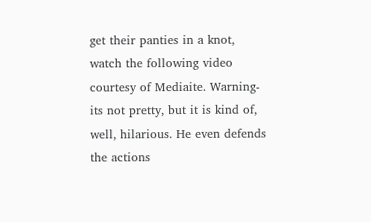get their panties in a knot, watch the following video courtesy of Mediaite. Warning-its not pretty, but it is kind of, well, hilarious. He even defends the actions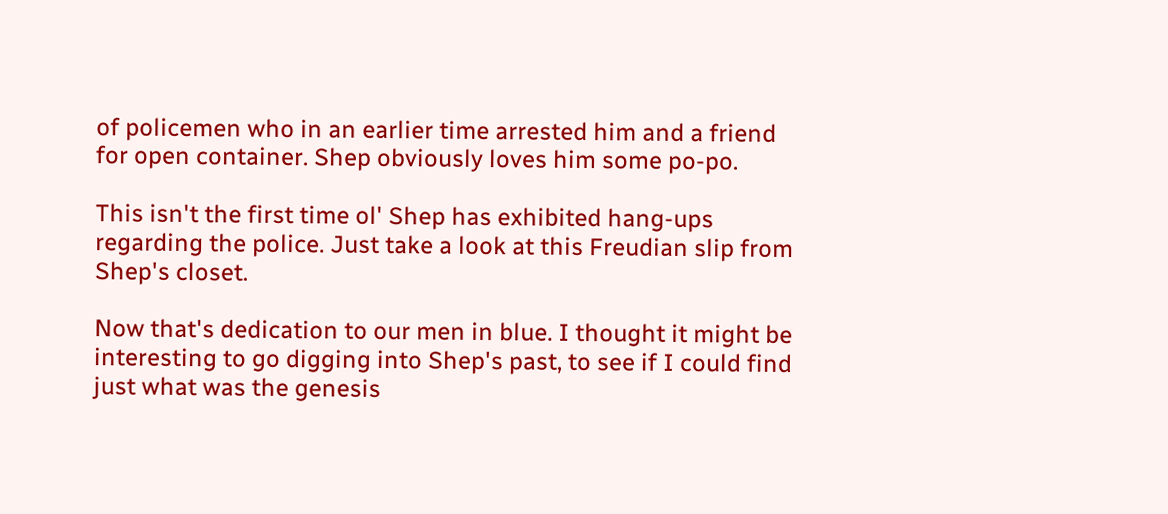of policemen who in an earlier time arrested him and a friend for open container. Shep obviously loves him some po-po.

This isn't the first time ol' Shep has exhibited hang-ups regarding the police. Just take a look at this Freudian slip from Shep's closet.

Now that's dedication to our men in blue. I thought it might be interesting to go digging into Shep's past, to see if I could find just what was the genesis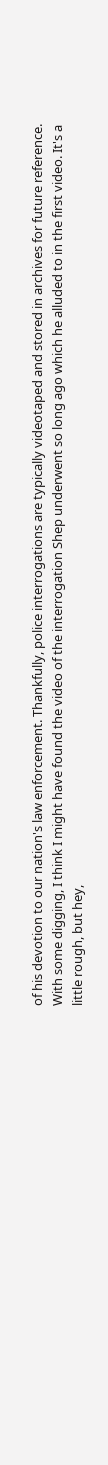of his devotion to our nation's law enforcement. Thankfully, police interrogations are typically videotaped and stored in archives for future reference. With some digging, I think I might have found the video of the interrogation Shep underwent so long ago which he alluded to in the first video. It's a little rough, but hey,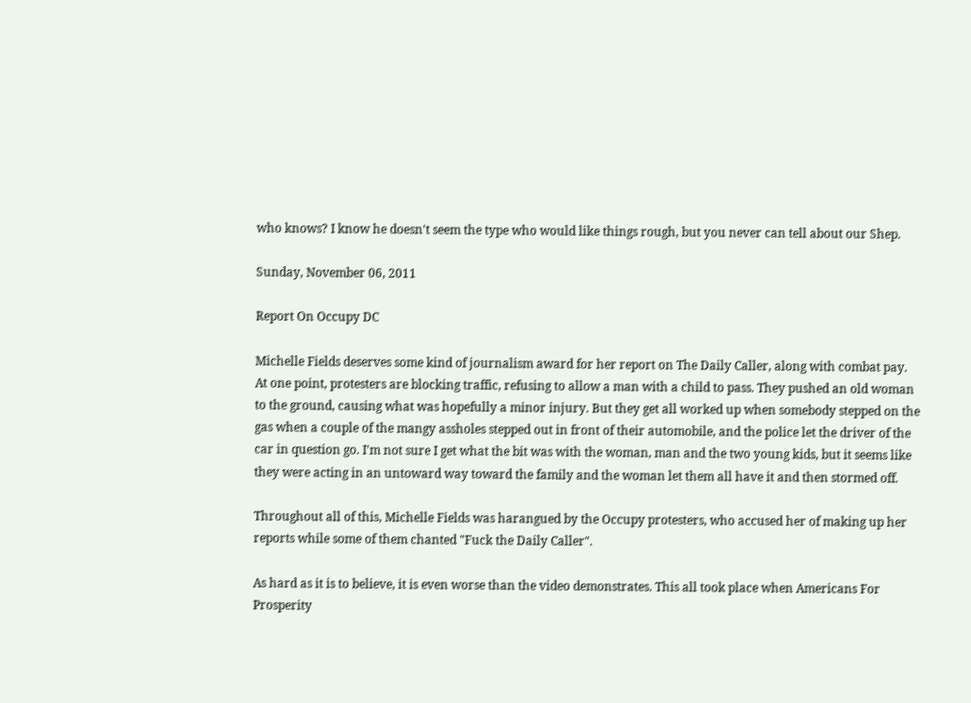who knows? I know he doesn't seem the type who would like things rough, but you never can tell about our Shep.

Sunday, November 06, 2011

Report On Occupy DC

Michelle Fields deserves some kind of journalism award for her report on The Daily Caller, along with combat pay. At one point, protesters are blocking traffic, refusing to allow a man with a child to pass. They pushed an old woman to the ground, causing what was hopefully a minor injury. But they get all worked up when somebody stepped on the gas when a couple of the mangy assholes stepped out in front of their automobile, and the police let the driver of the car in question go. I'm not sure I get what the bit was with the woman, man and the two young kids, but it seems like they were acting in an untoward way toward the family and the woman let them all have it and then stormed off.

Throughout all of this, Michelle Fields was harangued by the Occupy protesters, who accused her of making up her reports while some of them chanted "Fuck the Daily Caller".

As hard as it is to believe, it is even worse than the video demonstrates. This all took place when Americans For Prosperity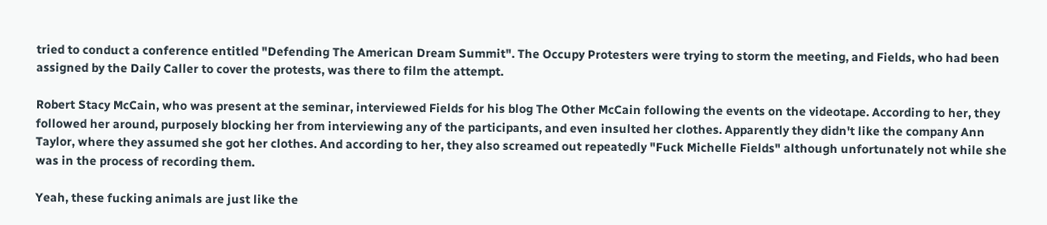tried to conduct a conference entitled "Defending The American Dream Summit". The Occupy Protesters were trying to storm the meeting, and Fields, who had been assigned by the Daily Caller to cover the protests, was there to film the attempt.

Robert Stacy McCain, who was present at the seminar, interviewed Fields for his blog The Other McCain following the events on the videotape. According to her, they followed her around, purposely blocking her from interviewing any of the participants, and even insulted her clothes. Apparently they didn't like the company Ann Taylor, where they assumed she got her clothes. And according to her, they also screamed out repeatedly "Fuck Michelle Fields" although unfortunately not while she was in the process of recording them.

Yeah, these fucking animals are just like the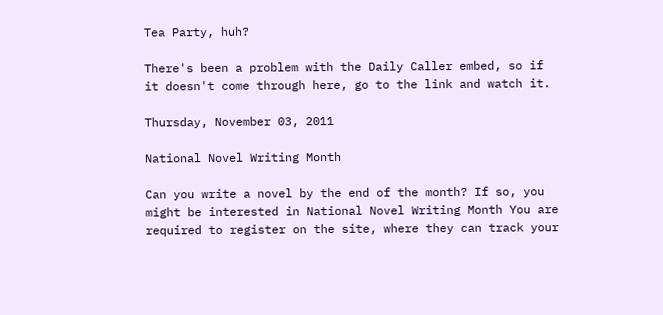Tea Party, huh?

There's been a problem with the Daily Caller embed, so if it doesn't come through here, go to the link and watch it.

Thursday, November 03, 2011

National Novel Writing Month

Can you write a novel by the end of the month? If so, you might be interested in National Novel Writing Month You are required to register on the site, where they can track your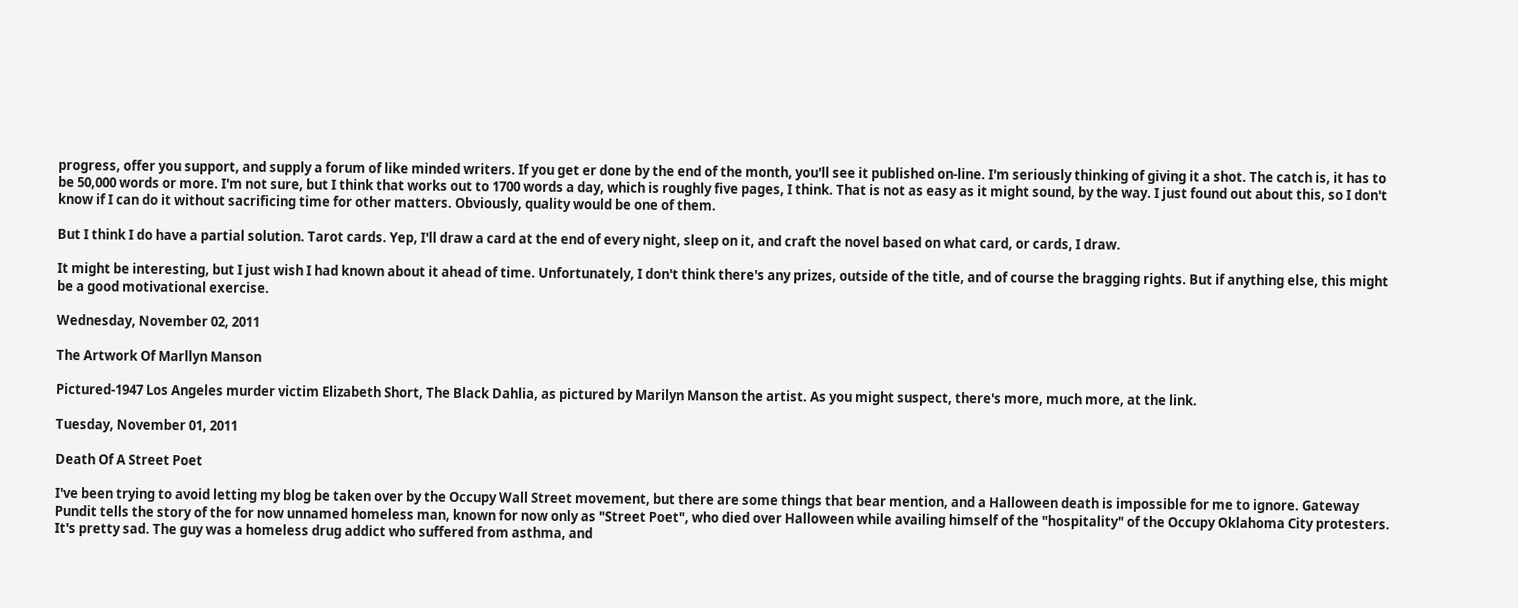progress, offer you support, and supply a forum of like minded writers. If you get er done by the end of the month, you'll see it published on-line. I'm seriously thinking of giving it a shot. The catch is, it has to be 50,000 words or more. I'm not sure, but I think that works out to 1700 words a day, which is roughly five pages, I think. That is not as easy as it might sound, by the way. I just found out about this, so I don't know if I can do it without sacrificing time for other matters. Obviously, quality would be one of them.

But I think I do have a partial solution. Tarot cards. Yep, I'll draw a card at the end of every night, sleep on it, and craft the novel based on what card, or cards, I draw.

It might be interesting, but I just wish I had known about it ahead of time. Unfortunately, I don't think there's any prizes, outside of the title, and of course the bragging rights. But if anything else, this might be a good motivational exercise.

Wednesday, November 02, 2011

The Artwork Of Marllyn Manson

Pictured-1947 Los Angeles murder victim Elizabeth Short, The Black Dahlia, as pictured by Marilyn Manson the artist. As you might suspect, there's more, much more, at the link.

Tuesday, November 01, 2011

Death Of A Street Poet

I've been trying to avoid letting my blog be taken over by the Occupy Wall Street movement, but there are some things that bear mention, and a Halloween death is impossible for me to ignore. Gateway Pundit tells the story of the for now unnamed homeless man, known for now only as "Street Poet", who died over Halloween while availing himself of the "hospitality" of the Occupy Oklahoma City protesters. It's pretty sad. The guy was a homeless drug addict who suffered from asthma, and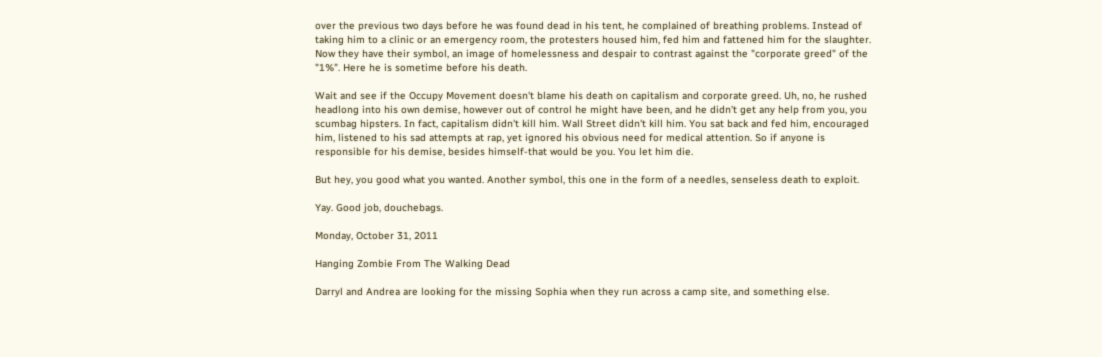over the previous two days before he was found dead in his tent, he complained of breathing problems. Instead of taking him to a clinic or an emergency room, the protesters housed him, fed him and fattened him for the slaughter. Now they have their symbol, an image of homelessness and despair to contrast against the "corporate greed" of the "1%". Here he is sometime before his death.

Wait and see if the Occupy Movement doesn't blame his death on capitalism and corporate greed. Uh, no, he rushed headlong into his own demise, however out of control he might have been, and he didn't get any help from you, you scumbag hipsters. In fact, capitalism didn't kill him. Wall Street didn't kill him. You sat back and fed him, encouraged him, listened to his sad attempts at rap, yet ignored his obvious need for medical attention. So if anyone is responsible for his demise, besides himself-that would be you. You let him die.

But hey, you good what you wanted. Another symbol, this one in the form of a needles, senseless death to exploit.

Yay. Good job, douchebags.

Monday, October 31, 2011

Hanging Zombie From The Walking Dead

Darryl and Andrea are looking for the missing Sophia when they run across a camp site, and something else.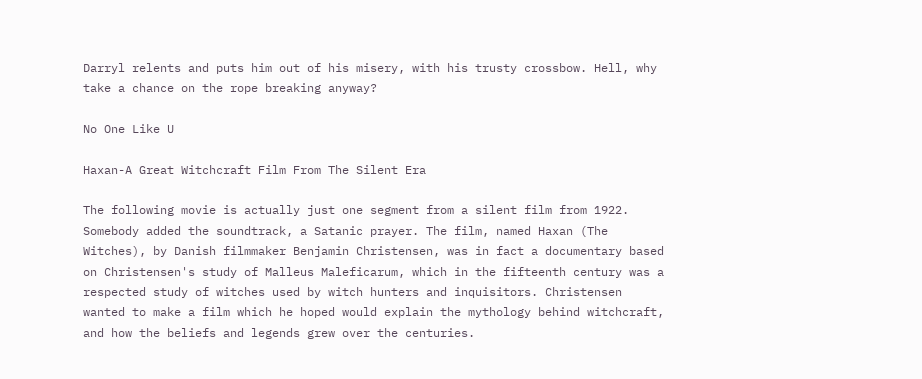Darryl relents and puts him out of his misery, with his trusty crossbow. Hell, why take a chance on the rope breaking anyway?

No One Like U

Haxan-A Great Witchcraft Film From The Silent Era

The following movie is actually just one segment from a silent film from 1922. Somebody added the soundtrack, a Satanic prayer. The film, named Haxan (The Witches), by Danish filmmaker Benjamin Christensen, was in fact a documentary based on Christensen's study of Malleus Maleficarum, which in the fifteenth century was a respected study of witches used by witch hunters and inquisitors. Christensen wanted to make a film which he hoped would explain the mythology behind witchcraft, and how the beliefs and legends grew over the centuries.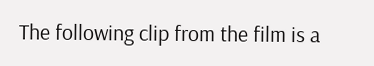The following clip from the film is a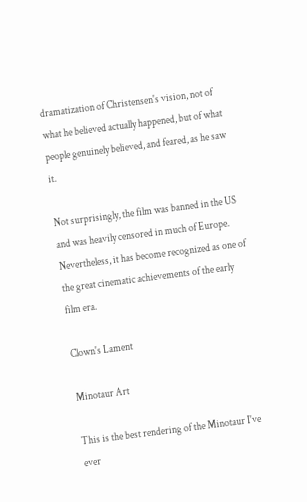dramatization of Christensen's vision, not of what he believed actually happened, but of what people genuinely believed, and feared, as he saw it.

Not surprisingly, the film was banned in the US and was heavily censored in much of Europe. Nevertheless, it has become recognized as one of the great cinematic achievements of the early film era.

Clown's Lament

Minotaur Art

This is the best rendering of the Minotaur I've ever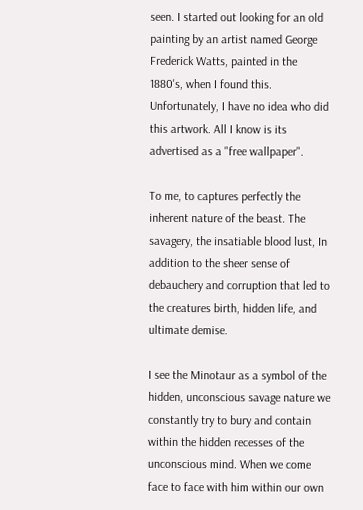seen. I started out looking for an old painting by an artist named George Frederick Watts, painted in the 1880's, when I found this. Unfortunately, I have no idea who did this artwork. All I know is its advertised as a "free wallpaper".

To me, to captures perfectly the inherent nature of the beast. The savagery, the insatiable blood lust, In addition to the sheer sense of debauchery and corruption that led to the creatures birth, hidden life, and ultimate demise.

I see the Minotaur as a symbol of the hidden, unconscious savage nature we constantly try to bury and contain within the hidden recesses of the unconscious mind. When we come face to face with him within our own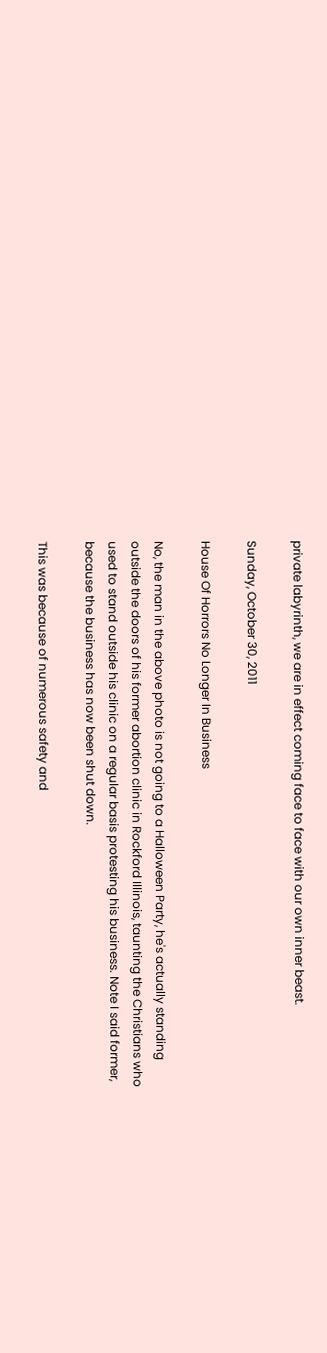private labyrinth, we are in effect coming face to face with our own inner beast.

Sunday, October 30, 2011

House Of Horrors No Longer In Business

No, the man in the above photo is not going to a Halloween Party, he's actually standing outside the doors of his former abortion clinic in Rockford Illinois, taunting the Christians who used to stand outside his clinic on a regular basis protesting his business. Note I said former, because the business has now been shut down.

This was because of numerous safety and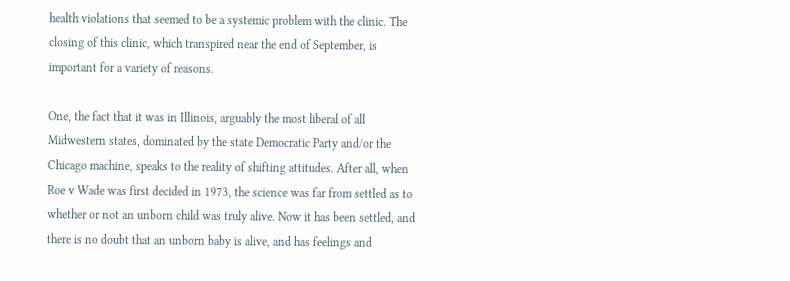health violations that seemed to be a systemic problem with the clinic. The closing of this clinic, which transpired near the end of September, is important for a variety of reasons.

One, the fact that it was in Illinois, arguably the most liberal of all Midwestern states, dominated by the state Democratic Party and/or the Chicago machine, speaks to the reality of shifting attitudes. After all, when Roe v Wade was first decided in 1973, the science was far from settled as to whether or not an unborn child was truly alive. Now it has been settled, and there is no doubt that an unborn baby is alive, and has feelings and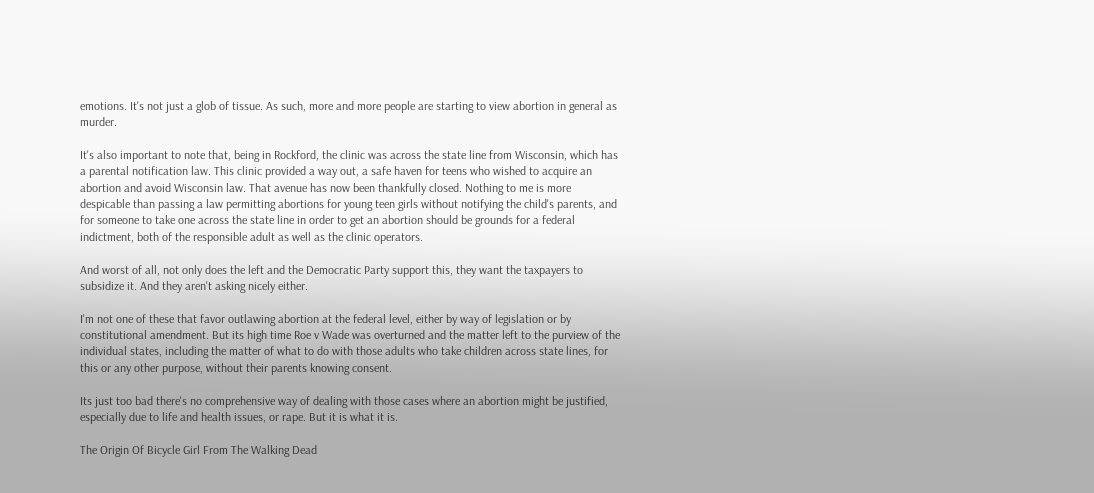emotions. It's not just a glob of tissue. As such, more and more people are starting to view abortion in general as murder.

It's also important to note that, being in Rockford, the clinic was across the state line from Wisconsin, which has a parental notification law. This clinic provided a way out, a safe haven for teens who wished to acquire an abortion and avoid Wisconsin law. That avenue has now been thankfully closed. Nothing to me is more despicable than passing a law permitting abortions for young teen girls without notifying the child's parents, and for someone to take one across the state line in order to get an abortion should be grounds for a federal indictment, both of the responsible adult as well as the clinic operators.

And worst of all, not only does the left and the Democratic Party support this, they want the taxpayers to subsidize it. And they aren't asking nicely either.

I'm not one of these that favor outlawing abortion at the federal level, either by way of legislation or by constitutional amendment. But its high time Roe v Wade was overturned and the matter left to the purview of the individual states, including the matter of what to do with those adults who take children across state lines, for this or any other purpose, without their parents knowing consent.

Its just too bad there's no comprehensive way of dealing with those cases where an abortion might be justified, especially due to life and health issues, or rape. But it is what it is.

The Origin Of Bicycle Girl From The Walking Dead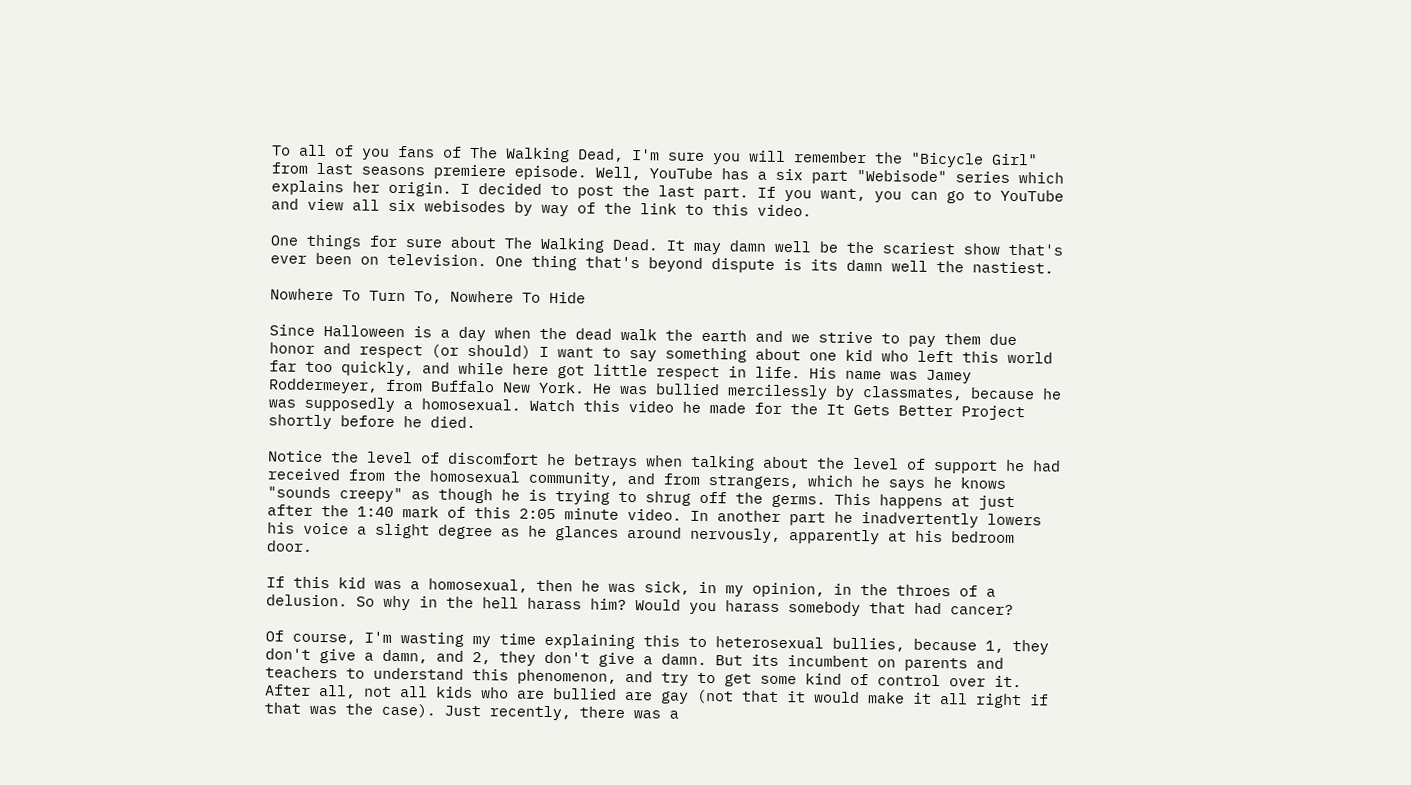To all of you fans of The Walking Dead, I'm sure you will remember the "Bicycle Girl" from last seasons premiere episode. Well, YouTube has a six part "Webisode" series which explains her origin. I decided to post the last part. If you want, you can go to YouTube and view all six webisodes by way of the link to this video.

One things for sure about The Walking Dead. It may damn well be the scariest show that's ever been on television. One thing that's beyond dispute is its damn well the nastiest.

Nowhere To Turn To, Nowhere To Hide

Since Halloween is a day when the dead walk the earth and we strive to pay them due honor and respect (or should) I want to say something about one kid who left this world far too quickly, and while here got little respect in life. His name was Jamey Roddermeyer, from Buffalo New York. He was bullied mercilessly by classmates, because he was supposedly a homosexual. Watch this video he made for the It Gets Better Project shortly before he died.

Notice the level of discomfort he betrays when talking about the level of support he had received from the homosexual community, and from strangers, which he says he knows "sounds creepy" as though he is trying to shrug off the germs. This happens at just after the 1:40 mark of this 2:05 minute video. In another part he inadvertently lowers his voice a slight degree as he glances around nervously, apparently at his bedroom door.

If this kid was a homosexual, then he was sick, in my opinion, in the throes of a delusion. So why in the hell harass him? Would you harass somebody that had cancer?

Of course, I'm wasting my time explaining this to heterosexual bullies, because 1, they don't give a damn, and 2, they don't give a damn. But its incumbent on parents and teachers to understand this phenomenon, and try to get some kind of control over it. After all, not all kids who are bullied are gay (not that it would make it all right if that was the case). Just recently, there was a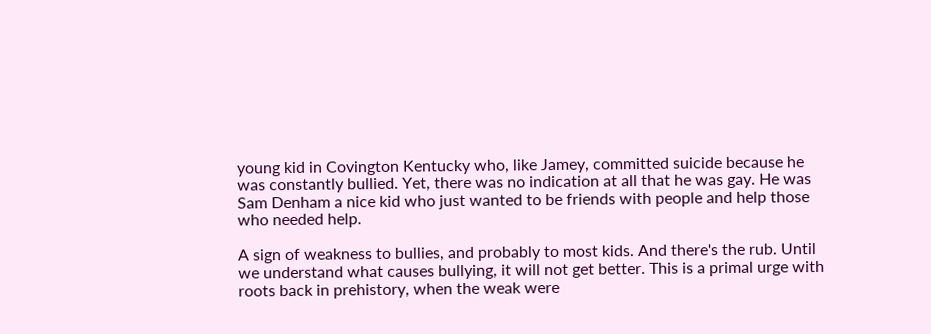young kid in Covington Kentucky who, like Jamey, committed suicide because he was constantly bullied. Yet, there was no indication at all that he was gay. He was Sam Denham a nice kid who just wanted to be friends with people and help those who needed help.

A sign of weakness to bullies, and probably to most kids. And there's the rub. Until we understand what causes bullying, it will not get better. This is a primal urge with roots back in prehistory, when the weak were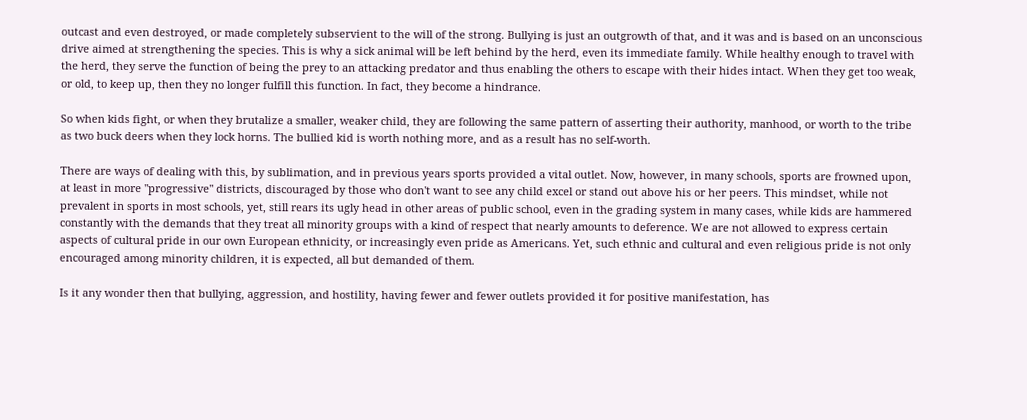outcast and even destroyed, or made completely subservient to the will of the strong. Bullying is just an outgrowth of that, and it was and is based on an unconscious drive aimed at strengthening the species. This is why a sick animal will be left behind by the herd, even its immediate family. While healthy enough to travel with the herd, they serve the function of being the prey to an attacking predator and thus enabling the others to escape with their hides intact. When they get too weak, or old, to keep up, then they no longer fulfill this function. In fact, they become a hindrance.

So when kids fight, or when they brutalize a smaller, weaker child, they are following the same pattern of asserting their authority, manhood, or worth to the tribe as two buck deers when they lock horns. The bullied kid is worth nothing more, and as a result has no self-worth.

There are ways of dealing with this, by sublimation, and in previous years sports provided a vital outlet. Now, however, in many schools, sports are frowned upon, at least in more "progressive" districts, discouraged by those who don't want to see any child excel or stand out above his or her peers. This mindset, while not prevalent in sports in most schools, yet, still rears its ugly head in other areas of public school, even in the grading system in many cases, while kids are hammered constantly with the demands that they treat all minority groups with a kind of respect that nearly amounts to deference. We are not allowed to express certain aspects of cultural pride in our own European ethnicity, or increasingly even pride as Americans. Yet, such ethnic and cultural and even religious pride is not only encouraged among minority children, it is expected, all but demanded of them.

Is it any wonder then that bullying, aggression, and hostility, having fewer and fewer outlets provided it for positive manifestation, has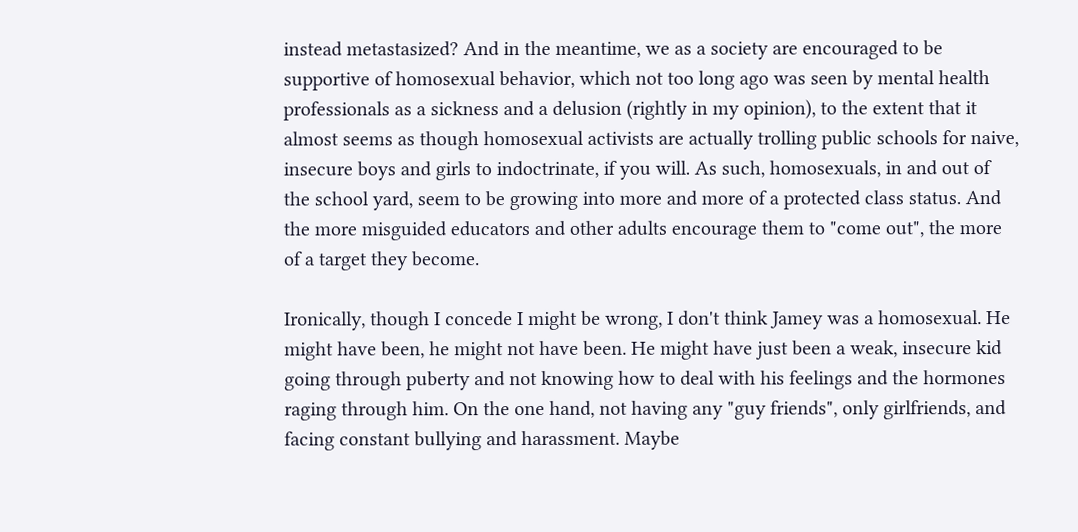instead metastasized? And in the meantime, we as a society are encouraged to be supportive of homosexual behavior, which not too long ago was seen by mental health professionals as a sickness and a delusion (rightly in my opinion), to the extent that it almost seems as though homosexual activists are actually trolling public schools for naive, insecure boys and girls to indoctrinate, if you will. As such, homosexuals, in and out of the school yard, seem to be growing into more and more of a protected class status. And the more misguided educators and other adults encourage them to "come out", the more of a target they become.

Ironically, though I concede I might be wrong, I don't think Jamey was a homosexual. He might have been, he might not have been. He might have just been a weak, insecure kid going through puberty and not knowing how to deal with his feelings and the hormones raging through him. On the one hand, not having any "guy friends", only girlfriends, and facing constant bullying and harassment. Maybe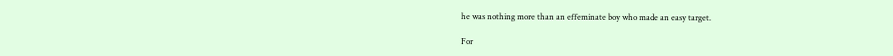he was nothing more than an effeminate boy who made an easy target.

For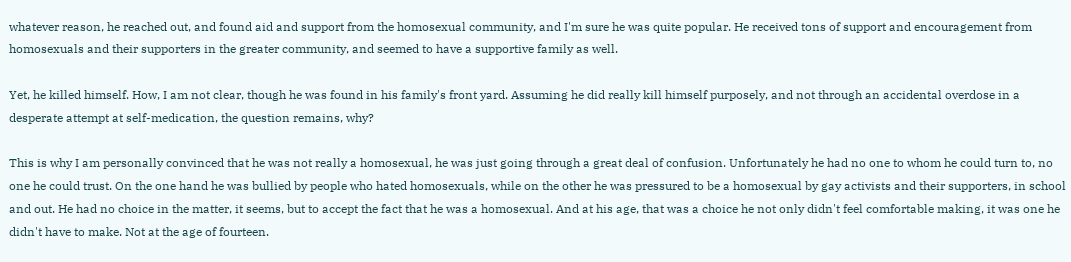whatever reason, he reached out, and found aid and support from the homosexual community, and I'm sure he was quite popular. He received tons of support and encouragement from homosexuals and their supporters in the greater community, and seemed to have a supportive family as well.

Yet, he killed himself. How, I am not clear, though he was found in his family's front yard. Assuming he did really kill himself purposely, and not through an accidental overdose in a desperate attempt at self-medication, the question remains, why?

This is why I am personally convinced that he was not really a homosexual, he was just going through a great deal of confusion. Unfortunately he had no one to whom he could turn to, no one he could trust. On the one hand he was bullied by people who hated homosexuals, while on the other he was pressured to be a homosexual by gay activists and their supporters, in school and out. He had no choice in the matter, it seems, but to accept the fact that he was a homosexual. And at his age, that was a choice he not only didn't feel comfortable making, it was one he didn't have to make. Not at the age of fourteen.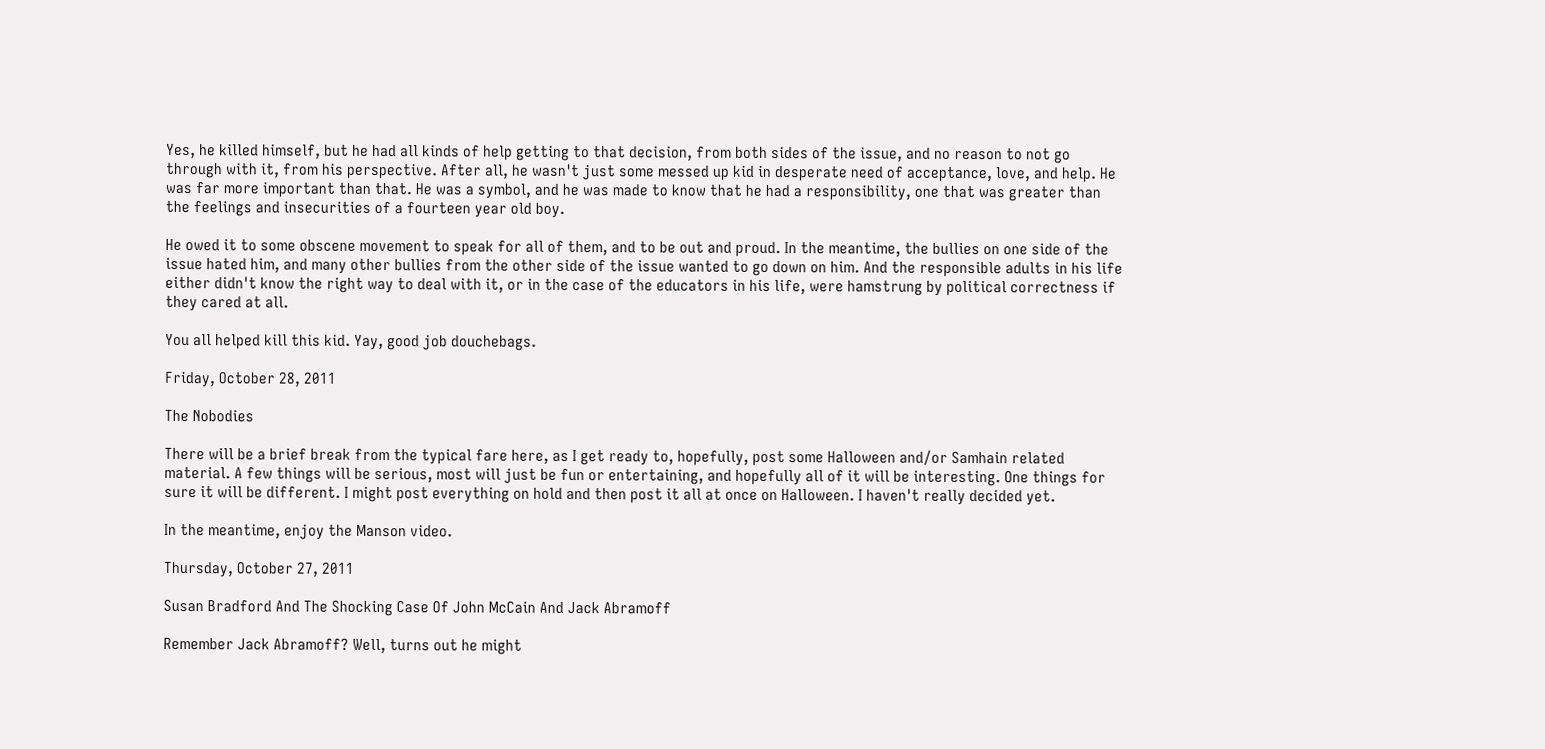Yes, he killed himself, but he had all kinds of help getting to that decision, from both sides of the issue, and no reason to not go through with it, from his perspective. After all, he wasn't just some messed up kid in desperate need of acceptance, love, and help. He was far more important than that. He was a symbol, and he was made to know that he had a responsibility, one that was greater than the feelings and insecurities of a fourteen year old boy.

He owed it to some obscene movement to speak for all of them, and to be out and proud. In the meantime, the bullies on one side of the issue hated him, and many other bullies from the other side of the issue wanted to go down on him. And the responsible adults in his life either didn't know the right way to deal with it, or in the case of the educators in his life, were hamstrung by political correctness if they cared at all.

You all helped kill this kid. Yay, good job douchebags.

Friday, October 28, 2011

The Nobodies

There will be a brief break from the typical fare here, as I get ready to, hopefully, post some Halloween and/or Samhain related material. A few things will be serious, most will just be fun or entertaining, and hopefully all of it will be interesting. One things for sure it will be different. I might post everything on hold and then post it all at once on Halloween. I haven't really decided yet.

In the meantime, enjoy the Manson video.

Thursday, October 27, 2011

Susan Bradford And The Shocking Case Of John McCain And Jack Abramoff

Remember Jack Abramoff? Well, turns out he might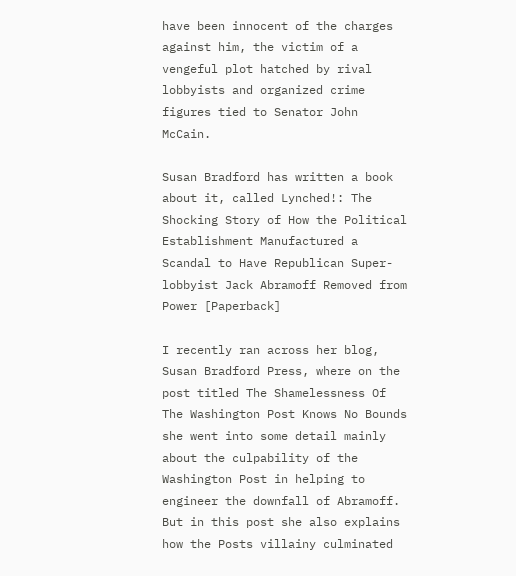have been innocent of the charges against him, the victim of a vengeful plot hatched by rival lobbyists and organized crime figures tied to Senator John McCain.

Susan Bradford has written a book about it, called Lynched!: The Shocking Story of How the Political Establishment Manufactured a Scandal to Have Republican Super-lobbyist Jack Abramoff Removed from Power [Paperback]

I recently ran across her blog, Susan Bradford Press, where on the post titled The Shamelessness Of The Washington Post Knows No Bounds she went into some detail mainly about the culpability of the Washington Post in helping to engineer the downfall of Abramoff. But in this post she also explains how the Posts villainy culminated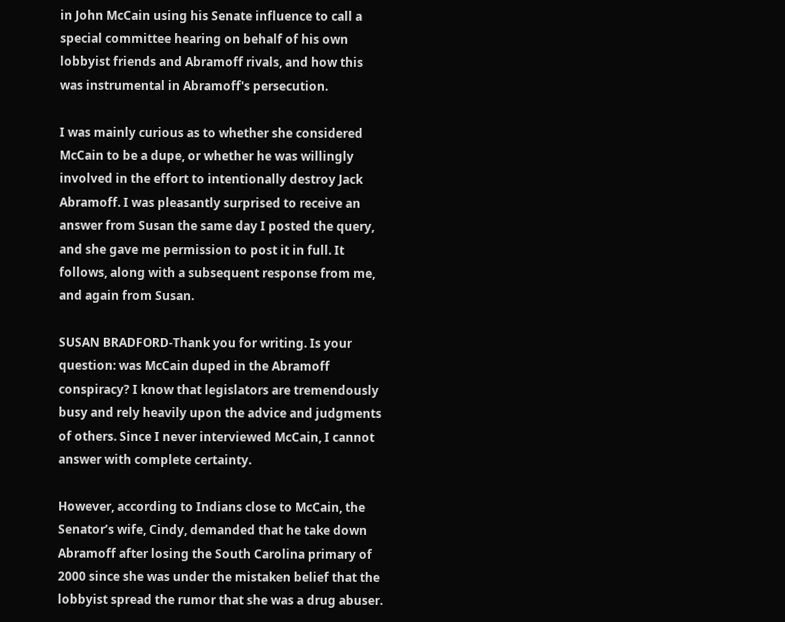in John McCain using his Senate influence to call a special committee hearing on behalf of his own lobbyist friends and Abramoff rivals, and how this was instrumental in Abramoff's persecution.

I was mainly curious as to whether she considered McCain to be a dupe, or whether he was willingly involved in the effort to intentionally destroy Jack Abramoff. I was pleasantly surprised to receive an answer from Susan the same day I posted the query, and she gave me permission to post it in full. It follows, along with a subsequent response from me, and again from Susan.

SUSAN BRADFORD-Thank you for writing. Is your question: was McCain duped in the Abramoff conspiracy? I know that legislators are tremendously busy and rely heavily upon the advice and judgments of others. Since I never interviewed McCain, I cannot answer with complete certainty.

However, according to Indians close to McCain, the Senator’s wife, Cindy, demanded that he take down Abramoff after losing the South Carolina primary of 2000 since she was under the mistaken belief that the lobbyist spread the rumor that she was a drug abuser.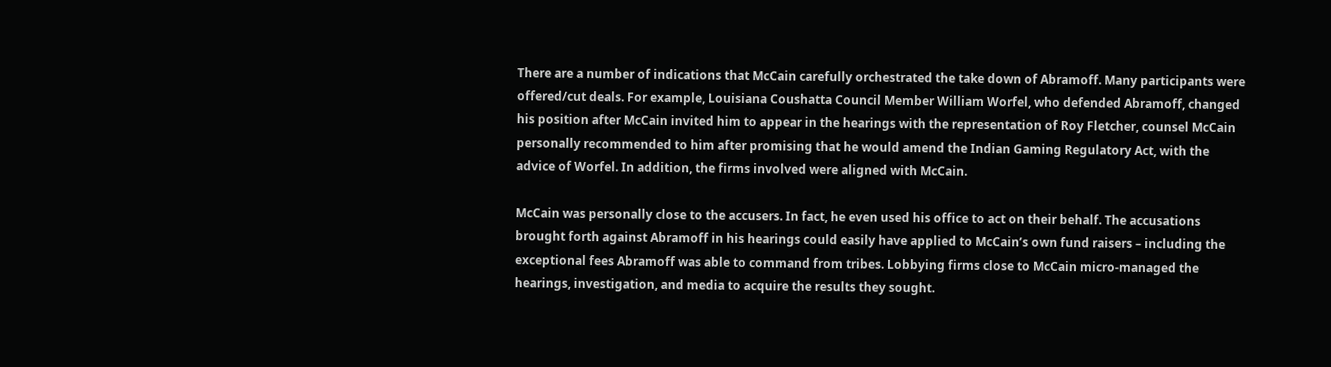There are a number of indications that McCain carefully orchestrated the take down of Abramoff. Many participants were offered/cut deals. For example, Louisiana Coushatta Council Member William Worfel, who defended Abramoff, changed his position after McCain invited him to appear in the hearings with the representation of Roy Fletcher, counsel McCain personally recommended to him after promising that he would amend the Indian Gaming Regulatory Act, with the advice of Worfel. In addition, the firms involved were aligned with McCain.

McCain was personally close to the accusers. In fact, he even used his office to act on their behalf. The accusations brought forth against Abramoff in his hearings could easily have applied to McCain’s own fund raisers – including the exceptional fees Abramoff was able to command from tribes. Lobbying firms close to McCain micro-managed the hearings, investigation, and media to acquire the results they sought.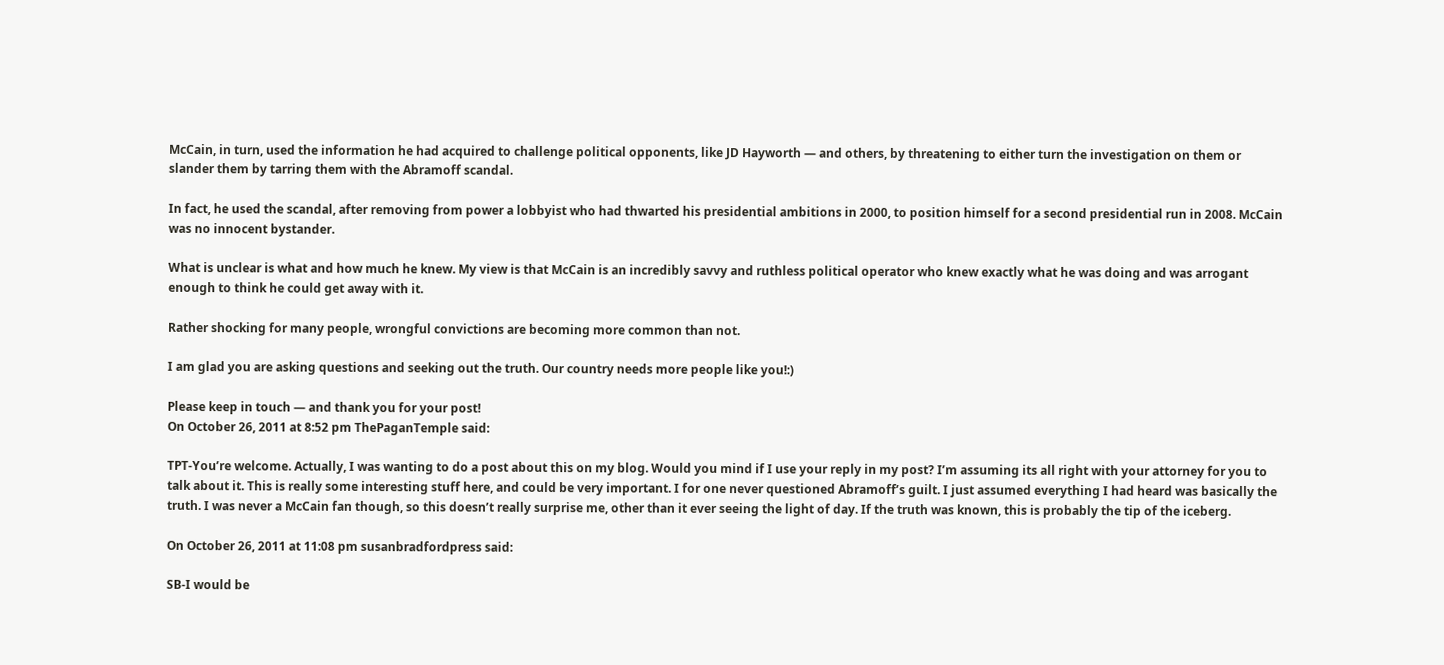McCain, in turn, used the information he had acquired to challenge political opponents, like JD Hayworth — and others, by threatening to either turn the investigation on them or slander them by tarring them with the Abramoff scandal.

In fact, he used the scandal, after removing from power a lobbyist who had thwarted his presidential ambitions in 2000, to position himself for a second presidential run in 2008. McCain was no innocent bystander.

What is unclear is what and how much he knew. My view is that McCain is an incredibly savvy and ruthless political operator who knew exactly what he was doing and was arrogant enough to think he could get away with it.

Rather shocking for many people, wrongful convictions are becoming more common than not.

I am glad you are asking questions and seeking out the truth. Our country needs more people like you!:)

Please keep in touch — and thank you for your post!
On October 26, 2011 at 8:52 pm ThePaganTemple said:

TPT-You’re welcome. Actually, I was wanting to do a post about this on my blog. Would you mind if I use your reply in my post? I’m assuming its all right with your attorney for you to talk about it. This is really some interesting stuff here, and could be very important. I for one never questioned Abramoff’s guilt. I just assumed everything I had heard was basically the truth. I was never a McCain fan though, so this doesn’t really surprise me, other than it ever seeing the light of day. If the truth was known, this is probably the tip of the iceberg.

On October 26, 2011 at 11:08 pm susanbradfordpress said:

SB-I would be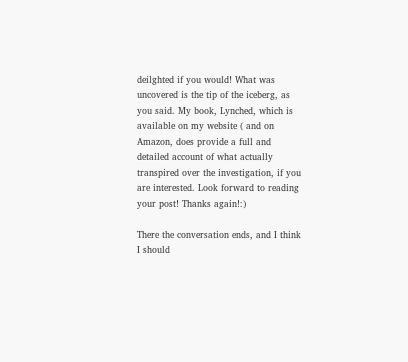deilghted if you would! What was uncovered is the tip of the iceberg, as you said. My book, Lynched, which is available on my website ( and on Amazon, does provide a full and detailed account of what actually transpired over the investigation, if you are interested. Look forward to reading your post! Thanks again!:)

There the conversation ends, and I think I should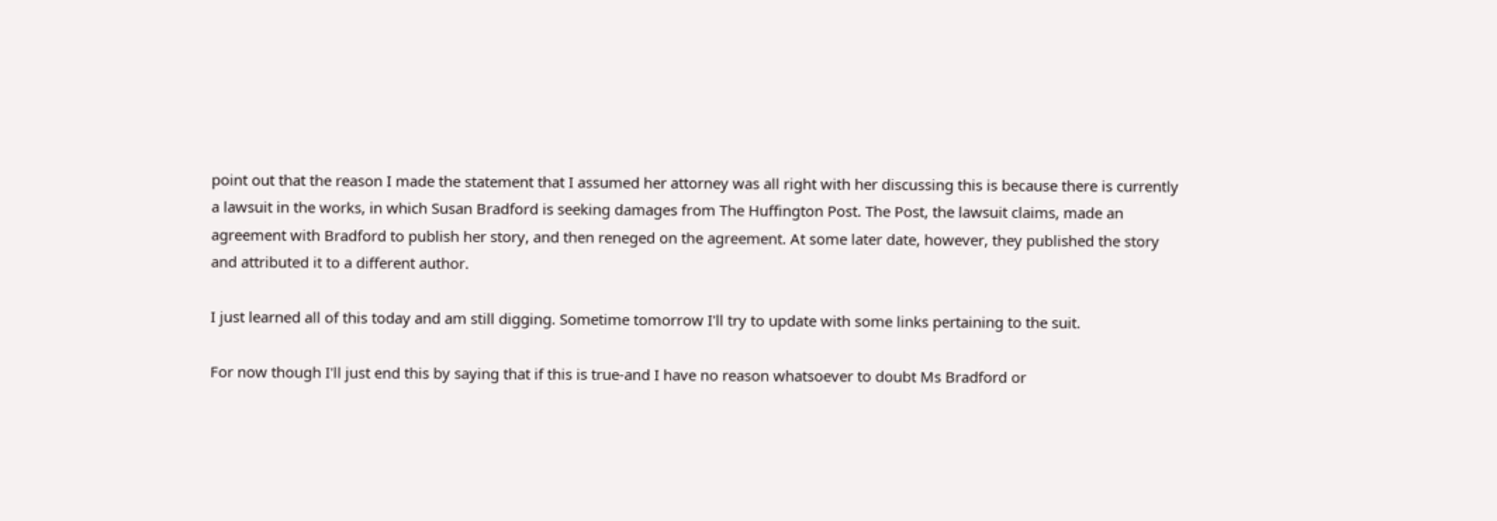point out that the reason I made the statement that I assumed her attorney was all right with her discussing this is because there is currently a lawsuit in the works, in which Susan Bradford is seeking damages from The Huffington Post. The Post, the lawsuit claims, made an agreement with Bradford to publish her story, and then reneged on the agreement. At some later date, however, they published the story and attributed it to a different author.

I just learned all of this today and am still digging. Sometime tomorrow I'll try to update with some links pertaining to the suit.

For now though I'll just end this by saying that if this is true-and I have no reason whatsoever to doubt Ms Bradford or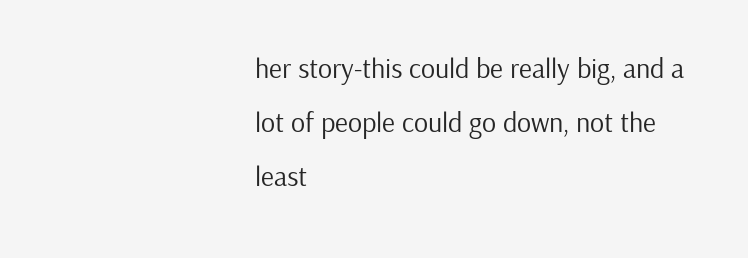her story-this could be really big, and a lot of people could go down, not the least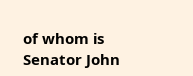of whom is Senator John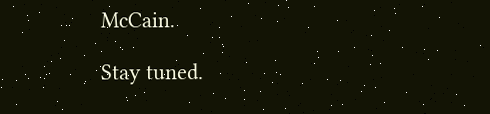McCain.

Stay tuned.